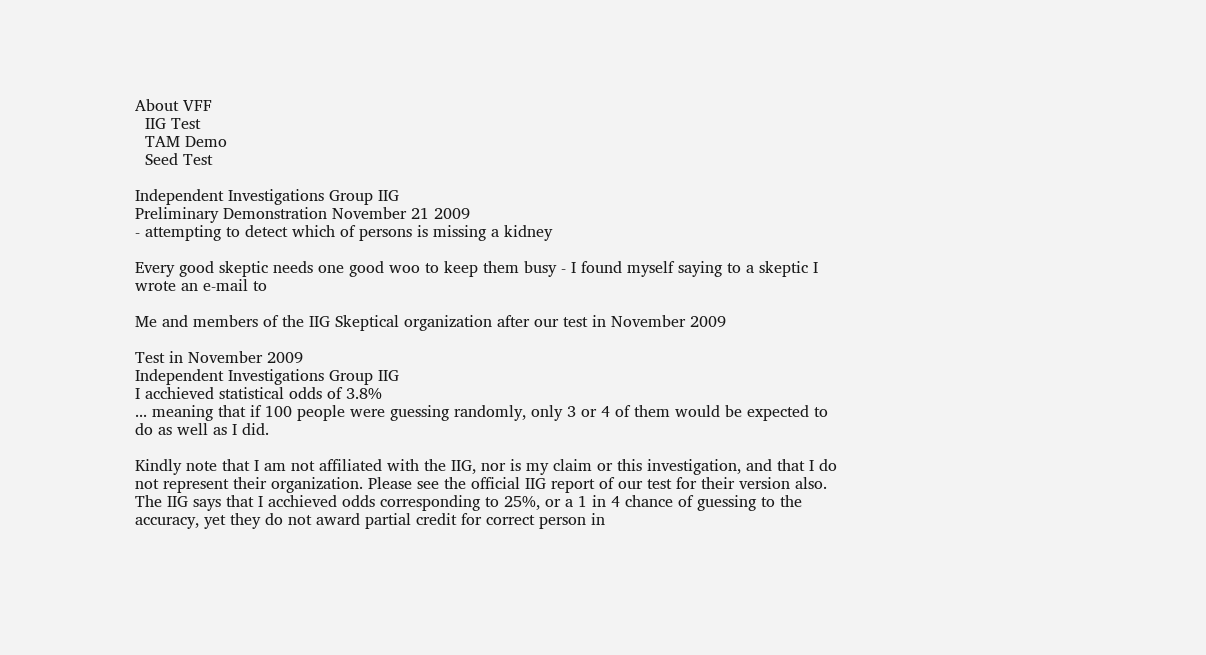About VFF
  IIG Test
  TAM Demo
  Seed Test

Independent Investigations Group IIG
Preliminary Demonstration November 21 2009
- attempting to detect which of persons is missing a kidney

Every good skeptic needs one good woo to keep them busy - I found myself saying to a skeptic I wrote an e-mail to

Me and members of the IIG Skeptical organization after our test in November 2009

Test in November 2009
Independent Investigations Group IIG
I acchieved statistical odds of 3.8%
... meaning that if 100 people were guessing randomly, only 3 or 4 of them would be expected to do as well as I did.

Kindly note that I am not affiliated with the IIG, nor is my claim or this investigation, and that I do not represent their organization. Please see the official IIG report of our test for their version also. The IIG says that I acchieved odds corresponding to 25%, or a 1 in 4 chance of guessing to the accuracy, yet they do not award partial credit for correct person in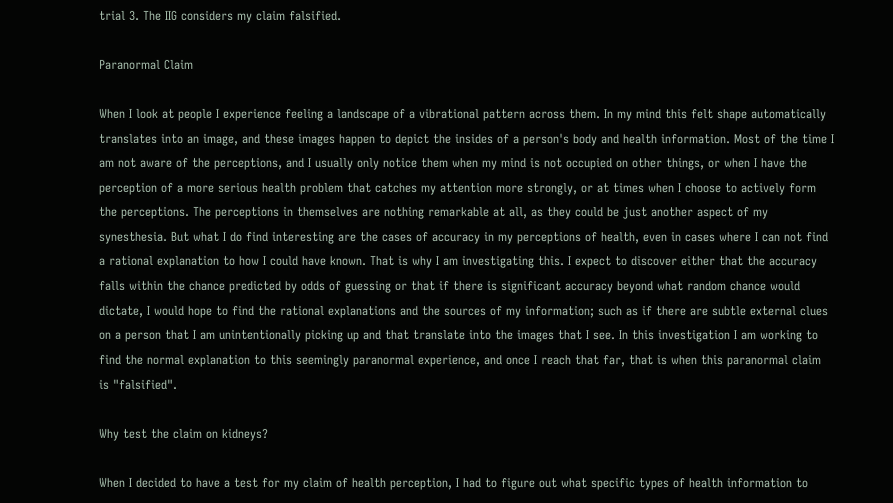trial 3. The IIG considers my claim falsified.

Paranormal Claim

When I look at people I experience feeling a landscape of a vibrational pattern across them. In my mind this felt shape automatically translates into an image, and these images happen to depict the insides of a person's body and health information. Most of the time I am not aware of the perceptions, and I usually only notice them when my mind is not occupied on other things, or when I have the perception of a more serious health problem that catches my attention more strongly, or at times when I choose to actively form the perceptions. The perceptions in themselves are nothing remarkable at all, as they could be just another aspect of my synesthesia. But what I do find interesting are the cases of accuracy in my perceptions of health, even in cases where I can not find a rational explanation to how I could have known. That is why I am investigating this. I expect to discover either that the accuracy falls within the chance predicted by odds of guessing or that if there is significant accuracy beyond what random chance would dictate, I would hope to find the rational explanations and the sources of my information; such as if there are subtle external clues on a person that I am unintentionally picking up and that translate into the images that I see. In this investigation I am working to find the normal explanation to this seemingly paranormal experience, and once I reach that far, that is when this paranormal claim is "falsified".

Why test the claim on kidneys?

When I decided to have a test for my claim of health perception, I had to figure out what specific types of health information to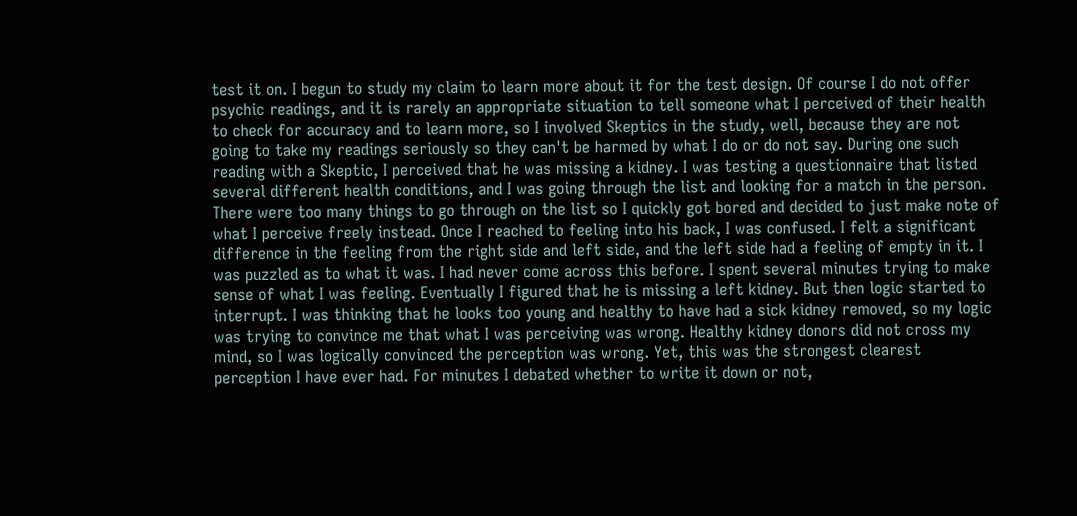test it on. I begun to study my claim to learn more about it for the test design. Of course I do not offer psychic readings, and it is rarely an appropriate situation to tell someone what I perceived of their health to check for accuracy and to learn more, so I involved Skeptics in the study, well, because they are not going to take my readings seriously so they can't be harmed by what I do or do not say. During one such reading with a Skeptic, I perceived that he was missing a kidney. I was testing a questionnaire that listed several different health conditions, and I was going through the list and looking for a match in the person. There were too many things to go through on the list so I quickly got bored and decided to just make note of what I perceive freely instead. Once I reached to feeling into his back, I was confused. I felt a significant difference in the feeling from the right side and left side, and the left side had a feeling of empty in it. I was puzzled as to what it was. I had never come across this before. I spent several minutes trying to make sense of what I was feeling. Eventually I figured that he is missing a left kidney. But then logic started to interrupt. I was thinking that he looks too young and healthy to have had a sick kidney removed, so my logic was trying to convince me that what I was perceiving was wrong. Healthy kidney donors did not cross my mind, so I was logically convinced the perception was wrong. Yet, this was the strongest clearest perception I have ever had. For minutes I debated whether to write it down or not,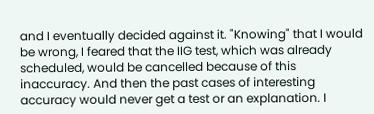and I eventually decided against it. "Knowing" that I would be wrong, I feared that the IIG test, which was already scheduled, would be cancelled because of this inaccuracy. And then the past cases of interesting accuracy would never get a test or an explanation. I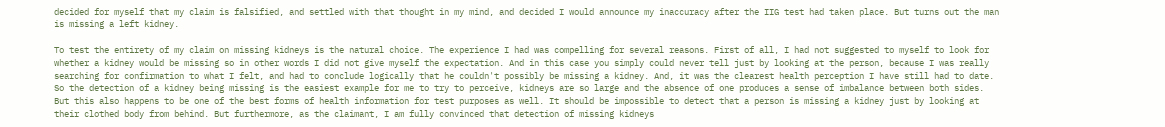decided for myself that my claim is falsified, and settled with that thought in my mind, and decided I would announce my inaccuracy after the IIG test had taken place. But turns out the man is missing a left kidney.

To test the entirety of my claim on missing kidneys is the natural choice. The experience I had was compelling for several reasons. First of all, I had not suggested to myself to look for whether a kidney would be missing so in other words I did not give myself the expectation. And in this case you simply could never tell just by looking at the person, because I was really searching for confirmation to what I felt, and had to conclude logically that he couldn't possibly be missing a kidney. And, it was the clearest health perception I have still had to date. So the detection of a kidney being missing is the easiest example for me to try to perceive, kidneys are so large and the absence of one produces a sense of imbalance between both sides. But this also happens to be one of the best forms of health information for test purposes as well. It should be impossible to detect that a person is missing a kidney just by looking at their clothed body from behind. But furthermore, as the claimant, I am fully convinced that detection of missing kidneys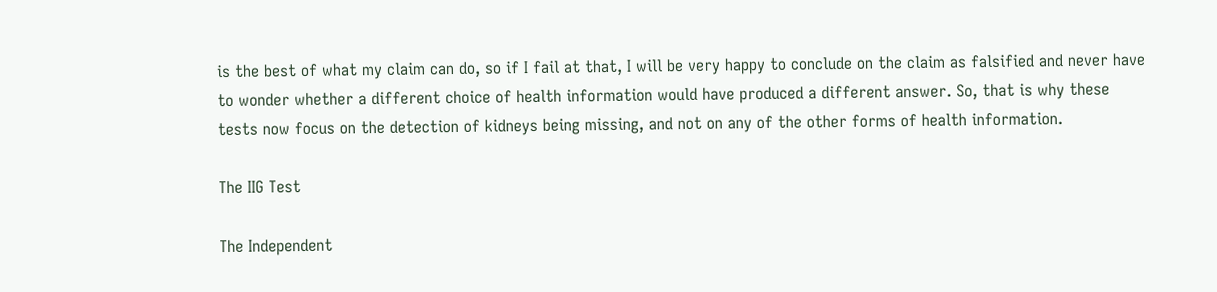is the best of what my claim can do, so if I fail at that, I will be very happy to conclude on the claim as falsified and never have to wonder whether a different choice of health information would have produced a different answer. So, that is why these tests now focus on the detection of kidneys being missing, and not on any of the other forms of health information.

The IIG Test

The Independent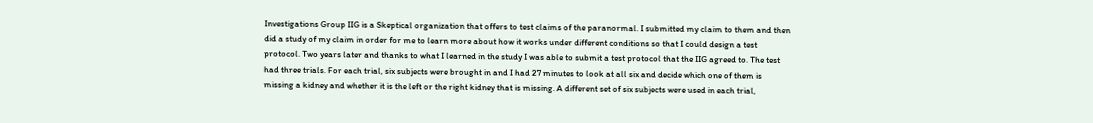Investigations Group IIG is a Skeptical organization that offers to test claims of the paranormal. I submitted my claim to them and then did a study of my claim in order for me to learn more about how it works under different conditions so that I could design a test protocol. Two years later and thanks to what I learned in the study I was able to submit a test protocol that the IIG agreed to. The test had three trials. For each trial, six subjects were brought in and I had 27 minutes to look at all six and decide which one of them is missing a kidney and whether it is the left or the right kidney that is missing. A different set of six subjects were used in each trial,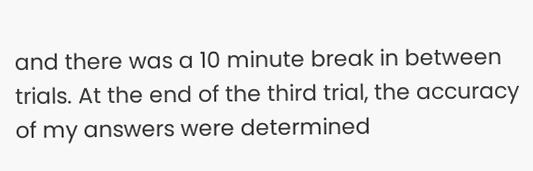and there was a 10 minute break in between trials. At the end of the third trial, the accuracy of my answers were determined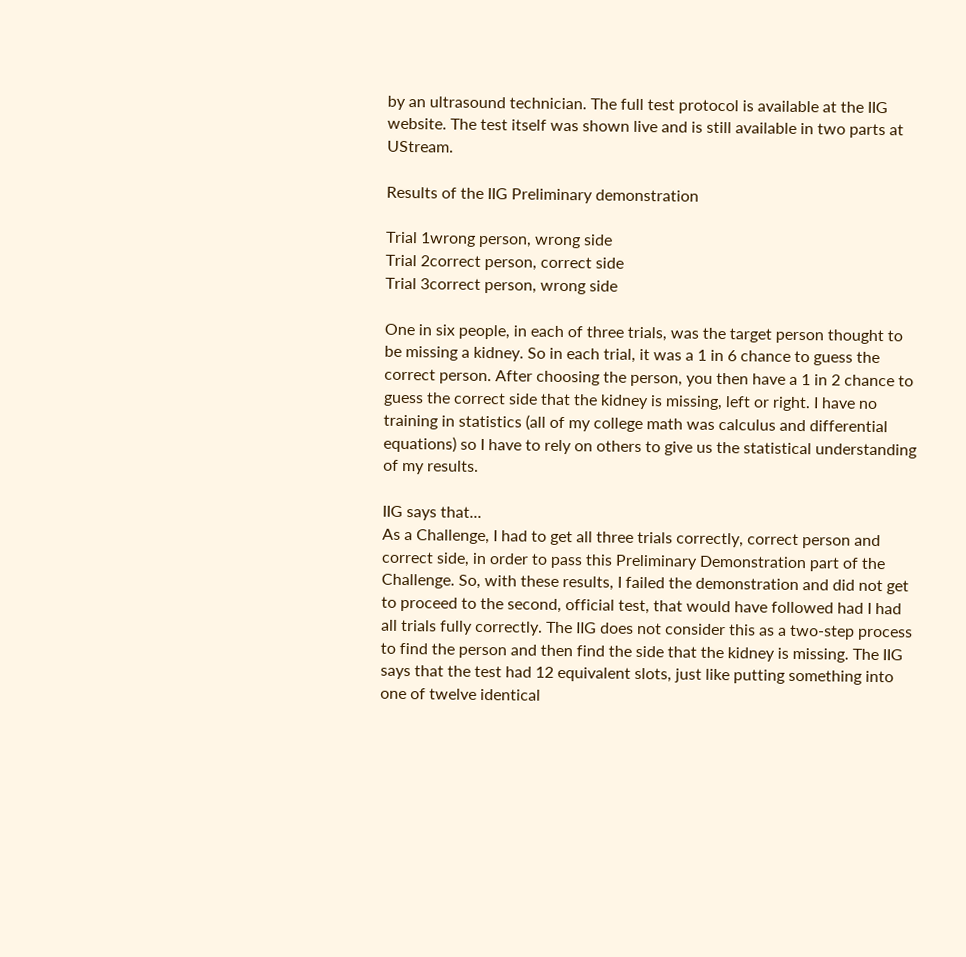by an ultrasound technician. The full test protocol is available at the IIG website. The test itself was shown live and is still available in two parts at UStream.

Results of the IIG Preliminary demonstration

Trial 1wrong person, wrong side
Trial 2correct person, correct side
Trial 3correct person, wrong side

One in six people, in each of three trials, was the target person thought to be missing a kidney. So in each trial, it was a 1 in 6 chance to guess the correct person. After choosing the person, you then have a 1 in 2 chance to guess the correct side that the kidney is missing, left or right. I have no training in statistics (all of my college math was calculus and differential equations) so I have to rely on others to give us the statistical understanding of my results.

IIG says that...
As a Challenge, I had to get all three trials correctly, correct person and correct side, in order to pass this Preliminary Demonstration part of the Challenge. So, with these results, I failed the demonstration and did not get to proceed to the second, official test, that would have followed had I had all trials fully correctly. The IIG does not consider this as a two-step process to find the person and then find the side that the kidney is missing. The IIG says that the test had 12 equivalent slots, just like putting something into one of twelve identical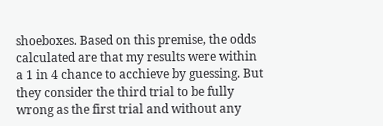shoeboxes. Based on this premise, the odds calculated are that my results were within a 1 in 4 chance to acchieve by guessing. But they consider the third trial to be fully wrong as the first trial and without any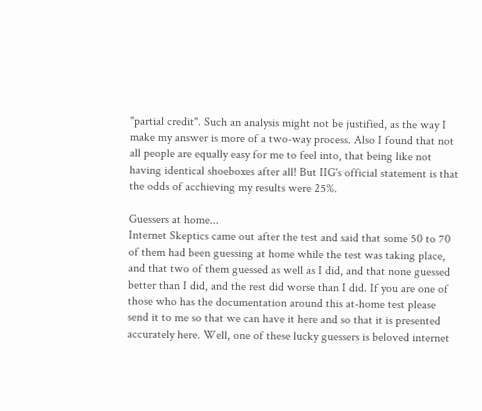"partial credit". Such an analysis might not be justified, as the way I make my answer is more of a two-way process. Also I found that not all people are equally easy for me to feel into, that being like not having identical shoeboxes after all! But IIG's official statement is that the odds of acchieving my results were 25%.

Guessers at home...
Internet Skeptics came out after the test and said that some 50 to 70 of them had been guessing at home while the test was taking place, and that two of them guessed as well as I did, and that none guessed better than I did, and the rest did worse than I did. If you are one of those who has the documentation around this at-home test please send it to me so that we can have it here and so that it is presented accurately here. Well, one of these lucky guessers is beloved internet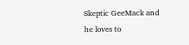Skeptic GeeMack and he loves to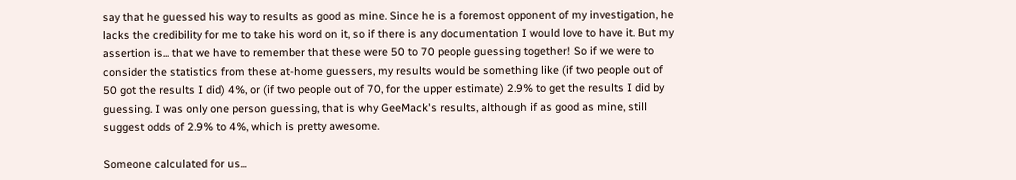say that he guessed his way to results as good as mine. Since he is a foremost opponent of my investigation, he lacks the credibility for me to take his word on it, so if there is any documentation I would love to have it. But my assertion is... that we have to remember that these were 50 to 70 people guessing together! So if we were to consider the statistics from these at-home guessers, my results would be something like (if two people out of 50 got the results I did) 4%, or (if two people out of 70, for the upper estimate) 2.9% to get the results I did by guessing. I was only one person guessing, that is why GeeMack's results, although if as good as mine, still suggest odds of 2.9% to 4%, which is pretty awesome.

Someone calculated for us...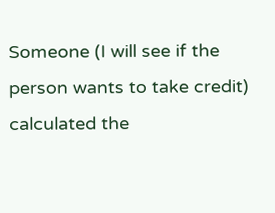Someone (I will see if the person wants to take credit) calculated the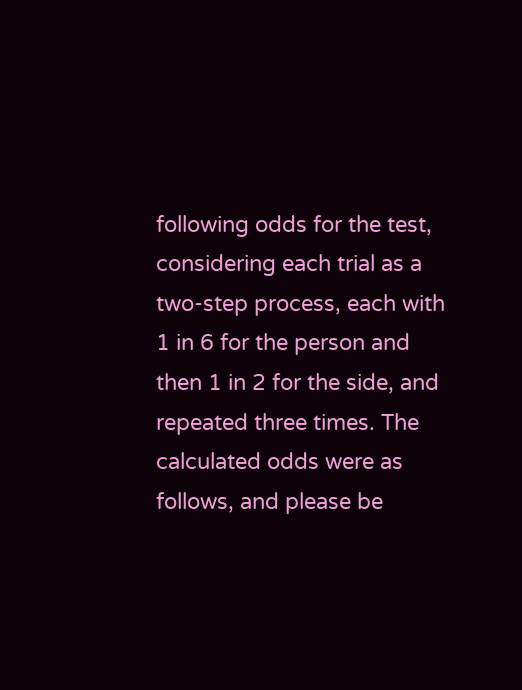following odds for the test, considering each trial as a two-step process, each with 1 in 6 for the person and then 1 in 2 for the side, and repeated three times. The calculated odds were as follows, and please be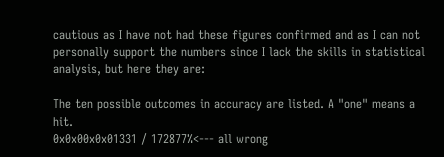cautious as I have not had these figures confirmed and as I can not personally support the numbers since I lack the skills in statistical analysis, but here they are:

The ten possible outcomes in accuracy are listed. A "one" means a hit.
0x0x00x0x01331 / 172877%<--- all wrong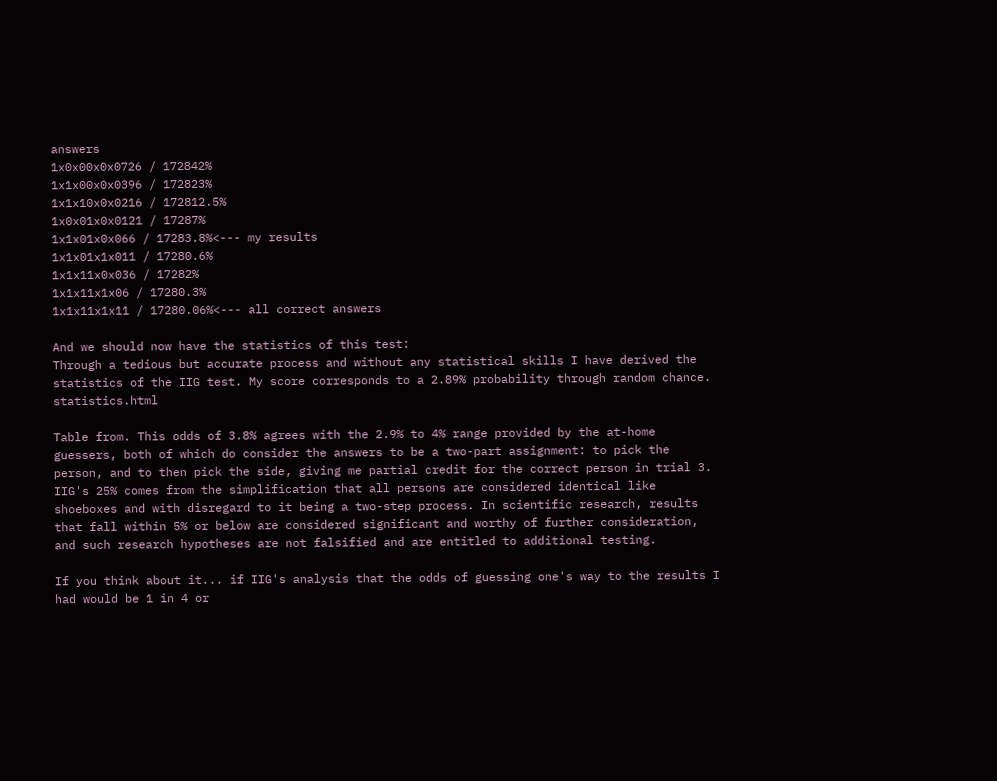answers
1x0x00x0x0726 / 172842%
1x1x00x0x0396 / 172823%
1x1x10x0x0216 / 172812.5%
1x0x01x0x0121 / 17287%
1x1x01x0x066 / 17283.8%<--- my results
1x1x01x1x011 / 17280.6%
1x1x11x0x036 / 17282%
1x1x11x1x06 / 17280.3%
1x1x11x1x11 / 17280.06%<--- all correct answers

And we should now have the statistics of this test:
Through a tedious but accurate process and without any statistical skills I have derived the statistics of the IIG test. My score corresponds to a 2.89% probability through random chance. statistics.html

Table from. This odds of 3.8% agrees with the 2.9% to 4% range provided by the at-home guessers, both of which do consider the answers to be a two-part assignment: to pick the person, and to then pick the side, giving me partial credit for the correct person in trial 3. IIG's 25% comes from the simplification that all persons are considered identical like shoeboxes and with disregard to it being a two-step process. In scientific research, results that fall within 5% or below are considered significant and worthy of further consideration, and such research hypotheses are not falsified and are entitled to additional testing.

If you think about it... if IIG's analysis that the odds of guessing one's way to the results I had would be 1 in 4 or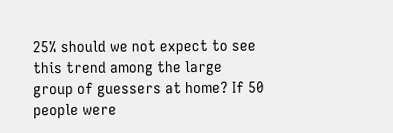25% should we not expect to see this trend among the large group of guessers at home? If 50 people were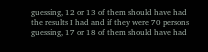guessing, 12 or 13 of them should have had the results I had and if they were 70 persons guessing, 17 or 18 of them should have had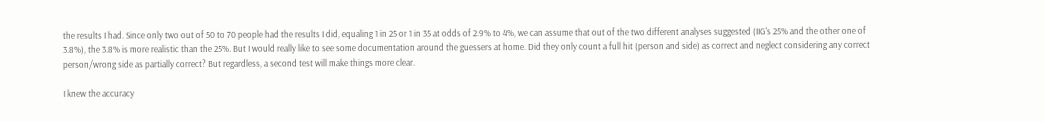the results I had. Since only two out of 50 to 70 people had the results I did, equaling 1 in 25 or 1 in 35 at odds of 2.9% to 4%, we can assume that out of the two different analyses suggested (IIG's 25% and the other one of 3.8%), the 3.8% is more realistic than the 25%. But I would really like to see some documentation around the guessers at home. Did they only count a full hit (person and side) as correct and neglect considering any correct person/wrong side as partially correct? But regardless, a second test will make things more clear.

I knew the accuracy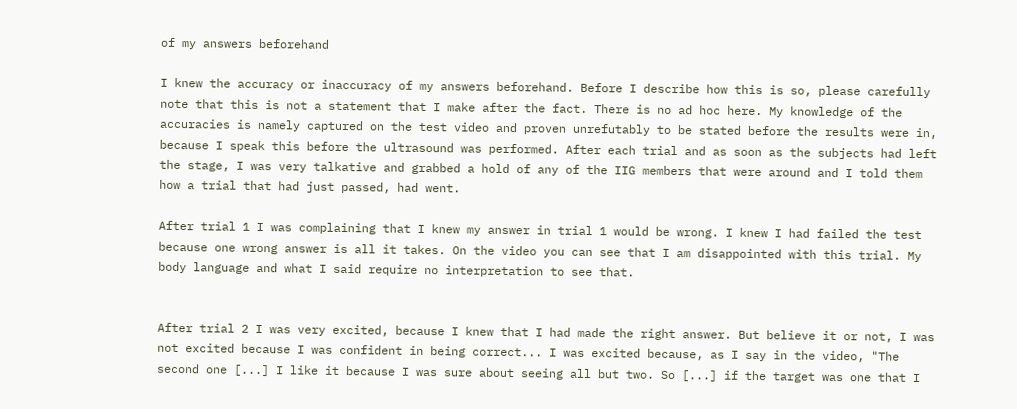of my answers beforehand

I knew the accuracy or inaccuracy of my answers beforehand. Before I describe how this is so, please carefully note that this is not a statement that I make after the fact. There is no ad hoc here. My knowledge of the accuracies is namely captured on the test video and proven unrefutably to be stated before the results were in, because I speak this before the ultrasound was performed. After each trial and as soon as the subjects had left the stage, I was very talkative and grabbed a hold of any of the IIG members that were around and I told them how a trial that had just passed, had went.

After trial 1 I was complaining that I knew my answer in trial 1 would be wrong. I knew I had failed the test because one wrong answer is all it takes. On the video you can see that I am disappointed with this trial. My body language and what I said require no interpretation to see that.


After trial 2 I was very excited, because I knew that I had made the right answer. But believe it or not, I was not excited because I was confident in being correct... I was excited because, as I say in the video, "The second one [...] I like it because I was sure about seeing all but two. So [...] if the target was one that I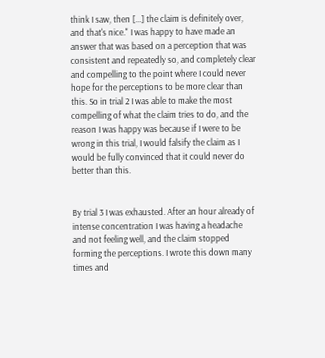think I saw, then [...] the claim is definitely over, and that's nice." I was happy to have made an answer that was based on a perception that was consistent and repeatedly so, and completely clear and compelling to the point where I could never hope for the perceptions to be more clear than this. So in trial 2 I was able to make the most compelling of what the claim tries to do, and the reason I was happy was because if I were to be wrong in this trial, I would falsify the claim as I would be fully convinced that it could never do better than this.


By trial 3 I was exhausted. After an hour already of intense concentration I was having a headache and not feeling well, and the claim stopped forming the perceptions. I wrote this down many times and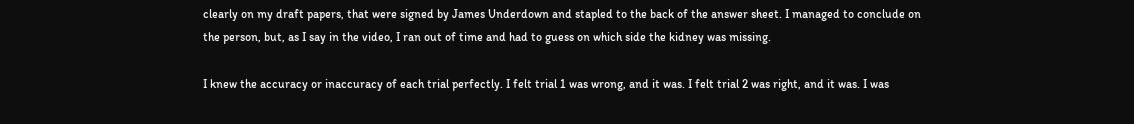clearly on my draft papers, that were signed by James Underdown and stapled to the back of the answer sheet. I managed to conclude on the person, but, as I say in the video, I ran out of time and had to guess on which side the kidney was missing.

I knew the accuracy or inaccuracy of each trial perfectly. I felt trial 1 was wrong, and it was. I felt trial 2 was right, and it was. I was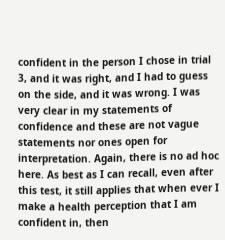confident in the person I chose in trial 3, and it was right, and I had to guess on the side, and it was wrong. I was very clear in my statements of confidence and these are not vague statements nor ones open for interpretation. Again, there is no ad hoc here. As best as I can recall, even after this test, it still applies that when ever I make a health perception that I am confident in, then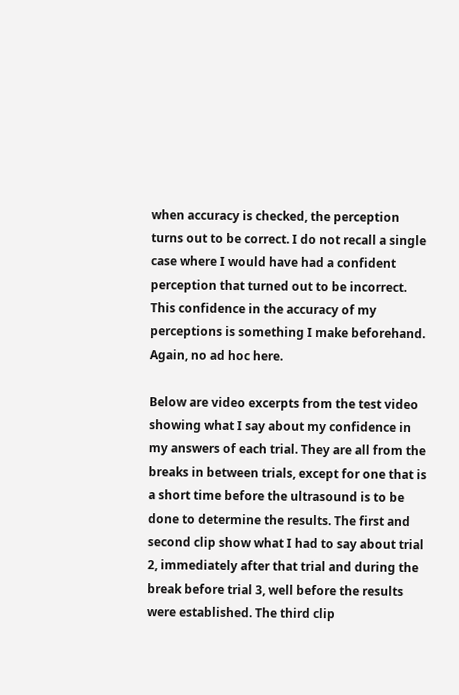when accuracy is checked, the perception turns out to be correct. I do not recall a single case where I would have had a confident perception that turned out to be incorrect. This confidence in the accuracy of my perceptions is something I make beforehand. Again, no ad hoc here.

Below are video excerpts from the test video showing what I say about my confidence in my answers of each trial. They are all from the breaks in between trials, except for one that is a short time before the ultrasound is to be done to determine the results. The first and second clip show what I had to say about trial 2, immediately after that trial and during the break before trial 3, well before the results were established. The third clip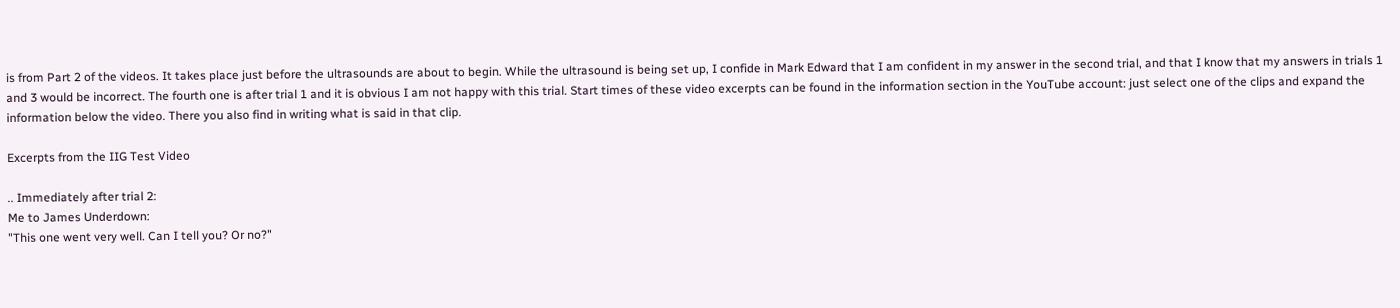is from Part 2 of the videos. It takes place just before the ultrasounds are about to begin. While the ultrasound is being set up, I confide in Mark Edward that I am confident in my answer in the second trial, and that I know that my answers in trials 1 and 3 would be incorrect. The fourth one is after trial 1 and it is obvious I am not happy with this trial. Start times of these video excerpts can be found in the information section in the YouTube account: just select one of the clips and expand the information below the video. There you also find in writing what is said in that clip.

Excerpts from the IIG Test Video

.. Immediately after trial 2:
Me to James Underdown:
"This one went very well. Can I tell you? Or no?"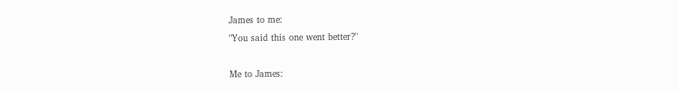James to me:
"You said this one went better?"

Me to James: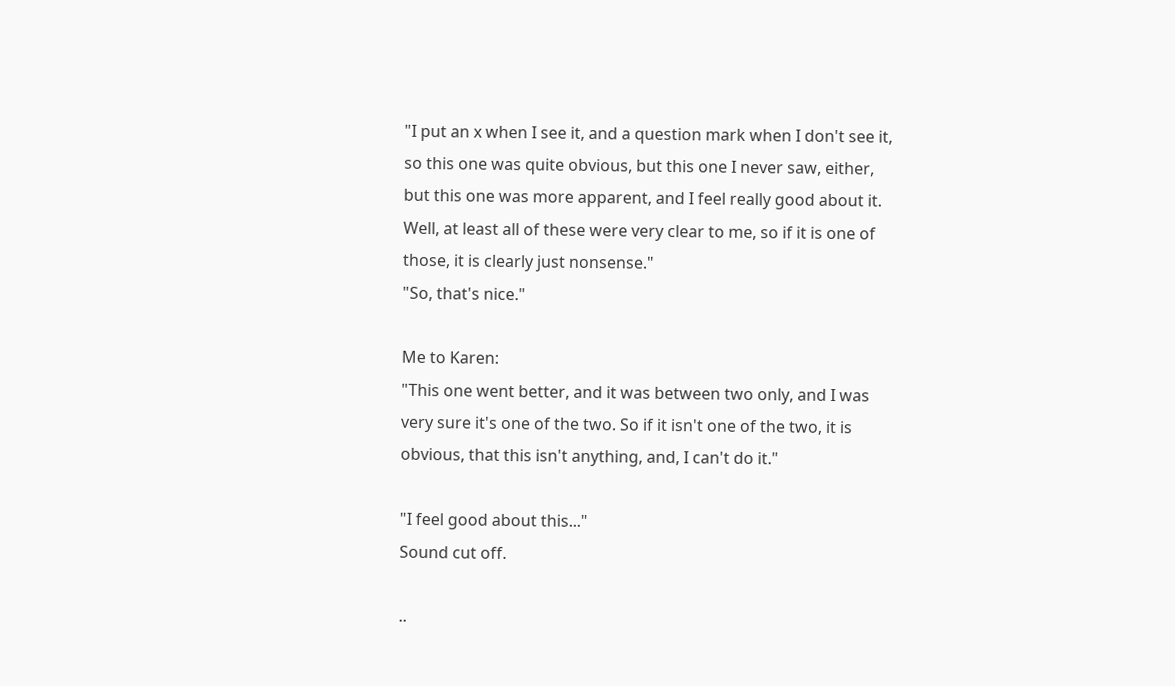"I put an x when I see it, and a question mark when I don't see it, so this one was quite obvious, but this one I never saw, either, but this one was more apparent, and I feel really good about it. Well, at least all of these were very clear to me, so if it is one of those, it is clearly just nonsense."
"So, that's nice."

Me to Karen:
"This one went better, and it was between two only, and I was very sure it's one of the two. So if it isn't one of the two, it is obvious, that this isn't anything, and, I can't do it."

"I feel good about this..."
Sound cut off.

..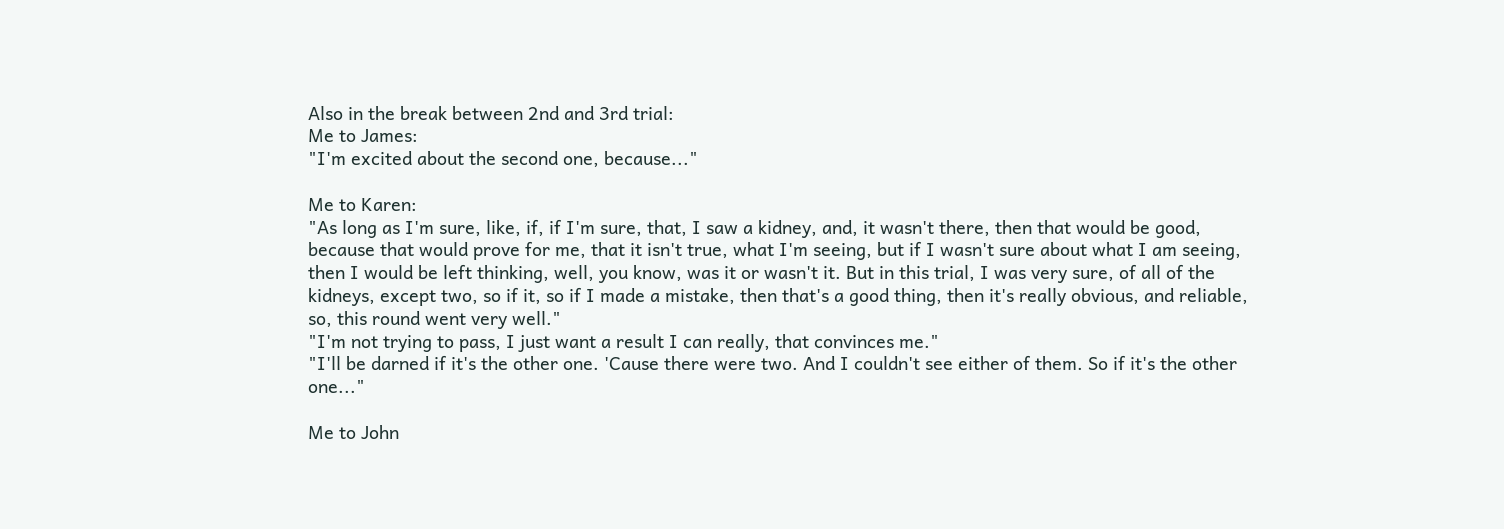Also in the break between 2nd and 3rd trial:
Me to James:
"I'm excited about the second one, because..."

Me to Karen:
"As long as I'm sure, like, if, if I'm sure, that, I saw a kidney, and, it wasn't there, then that would be good, because that would prove for me, that it isn't true, what I'm seeing, but if I wasn't sure about what I am seeing, then I would be left thinking, well, you know, was it or wasn't it. But in this trial, I was very sure, of all of the kidneys, except two, so if it, so if I made a mistake, then that's a good thing, then it's really obvious, and reliable, so, this round went very well."
"I'm not trying to pass, I just want a result I can really, that convinces me."
"I'll be darned if it's the other one. 'Cause there were two. And I couldn't see either of them. So if it's the other one..."

Me to John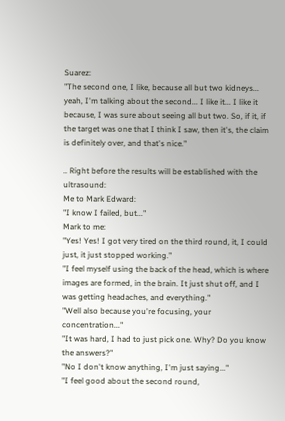Suarez:
"The second one, I like, because all but two kidneys... yeah, I'm talking about the second... I like it... I like it because, I was sure about seeing all but two. So, if it, if the target was one that I think I saw, then it's, the claim is definitely over, and that's nice."

.. Right before the results will be established with the ultrasound:
Me to Mark Edward:
"I know I failed, but..."
Mark to me:
"Yes! Yes! I got very tired on the third round, it, I could just, it just stopped working."
"I feel myself using the back of the head, which is where images are formed, in the brain. It just shut off, and I was getting headaches, and everything."
"Well also because you're focusing, your concentration..."
"It was hard, I had to just pick one. Why? Do you know the answers?"
"No I don't know anything, I'm just saying..."
"I feel good about the second round,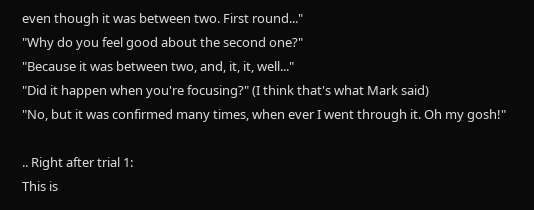even though it was between two. First round..."
"Why do you feel good about the second one?"
"Because it was between two, and, it, it, well..."
"Did it happen when you're focusing?" (I think that's what Mark said)
"No, but it was confirmed many times, when ever I went through it. Oh my gosh!"

.. Right after trial 1:
This is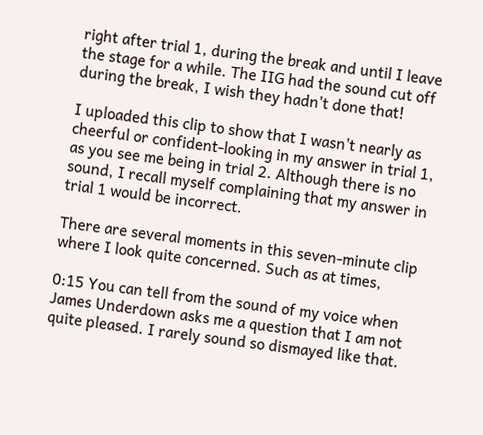right after trial 1, during the break and until I leave the stage for a while. The IIG had the sound cut off during the break, I wish they hadn't done that!

I uploaded this clip to show that I wasn't nearly as cheerful or confident-looking in my answer in trial 1, as you see me being in trial 2. Although there is no sound, I recall myself complaining that my answer in trial 1 would be incorrect.

There are several moments in this seven-minute clip where I look quite concerned. Such as at times,

0:15 You can tell from the sound of my voice when James Underdown asks me a question that I am not quite pleased. I rarely sound so dismayed like that.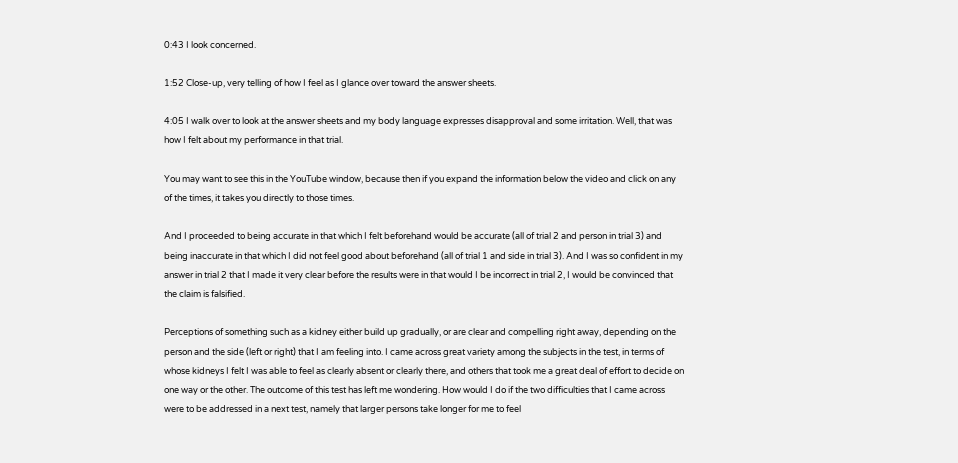0:43 I look concerned.

1:52 Close-up, very telling of how I feel as I glance over toward the answer sheets.

4:05 I walk over to look at the answer sheets and my body language expresses disapproval and some irritation. Well, that was how I felt about my performance in that trial.

You may want to see this in the YouTube window, because then if you expand the information below the video and click on any of the times, it takes you directly to those times.

And I proceeded to being accurate in that which I felt beforehand would be accurate (all of trial 2 and person in trial 3) and being inaccurate in that which I did not feel good about beforehand (all of trial 1 and side in trial 3). And I was so confident in my answer in trial 2 that I made it very clear before the results were in that would I be incorrect in trial 2, I would be convinced that the claim is falsified.

Perceptions of something such as a kidney either build up gradually, or are clear and compelling right away, depending on the person and the side (left or right) that I am feeling into. I came across great variety among the subjects in the test, in terms of whose kidneys I felt I was able to feel as clearly absent or clearly there, and others that took me a great deal of effort to decide on one way or the other. The outcome of this test has left me wondering. How would I do if the two difficulties that I came across were to be addressed in a next test, namely that larger persons take longer for me to feel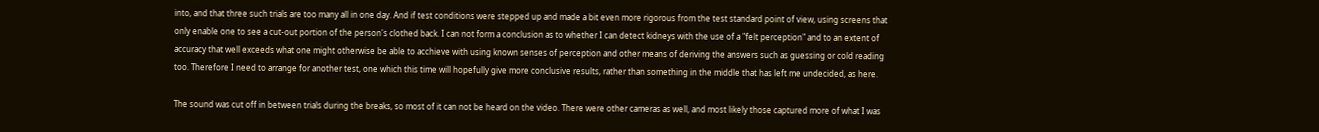into, and that three such trials are too many all in one day. And if test conditions were stepped up and made a bit even more rigorous from the test standard point of view, using screens that only enable one to see a cut-out portion of the person's clothed back. I can not form a conclusion as to whether I can detect kidneys with the use of a "felt perception" and to an extent of accuracy that well exceeds what one might otherwise be able to acchieve with using known senses of perception and other means of deriving the answers such as guessing or cold reading too. Therefore I need to arrange for another test, one which this time will hopefully give more conclusive results, rather than something in the middle that has left me undecided, as here.

The sound was cut off in between trials during the breaks, so most of it can not be heard on the video. There were other cameras as well, and most likely those captured more of what I was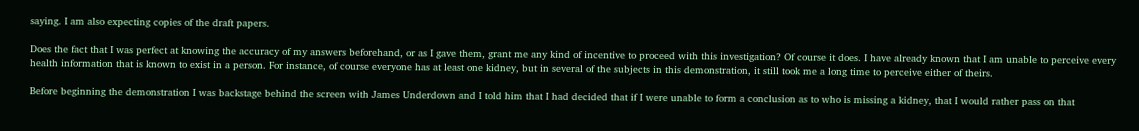saying. I am also expecting copies of the draft papers.

Does the fact that I was perfect at knowing the accuracy of my answers beforehand, or as I gave them, grant me any kind of incentive to proceed with this investigation? Of course it does. I have already known that I am unable to perceive every health information that is known to exist in a person. For instance, of course everyone has at least one kidney, but in several of the subjects in this demonstration, it still took me a long time to perceive either of theirs.

Before beginning the demonstration I was backstage behind the screen with James Underdown and I told him that I had decided that if I were unable to form a conclusion as to who is missing a kidney, that I would rather pass on that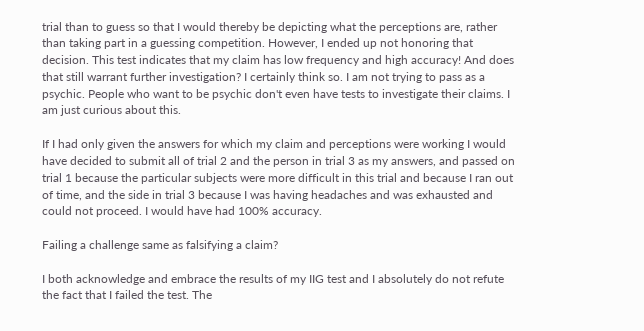trial than to guess so that I would thereby be depicting what the perceptions are, rather than taking part in a guessing competition. However, I ended up not honoring that decision. This test indicates that my claim has low frequency and high accuracy! And does that still warrant further investigation? I certainly think so. I am not trying to pass as a psychic. People who want to be psychic don't even have tests to investigate their claims. I am just curious about this.

If I had only given the answers for which my claim and perceptions were working I would have decided to submit all of trial 2 and the person in trial 3 as my answers, and passed on trial 1 because the particular subjects were more difficult in this trial and because I ran out of time, and the side in trial 3 because I was having headaches and was exhausted and could not proceed. I would have had 100% accuracy.

Failing a challenge same as falsifying a claim?

I both acknowledge and embrace the results of my IIG test and I absolutely do not refute the fact that I failed the test. The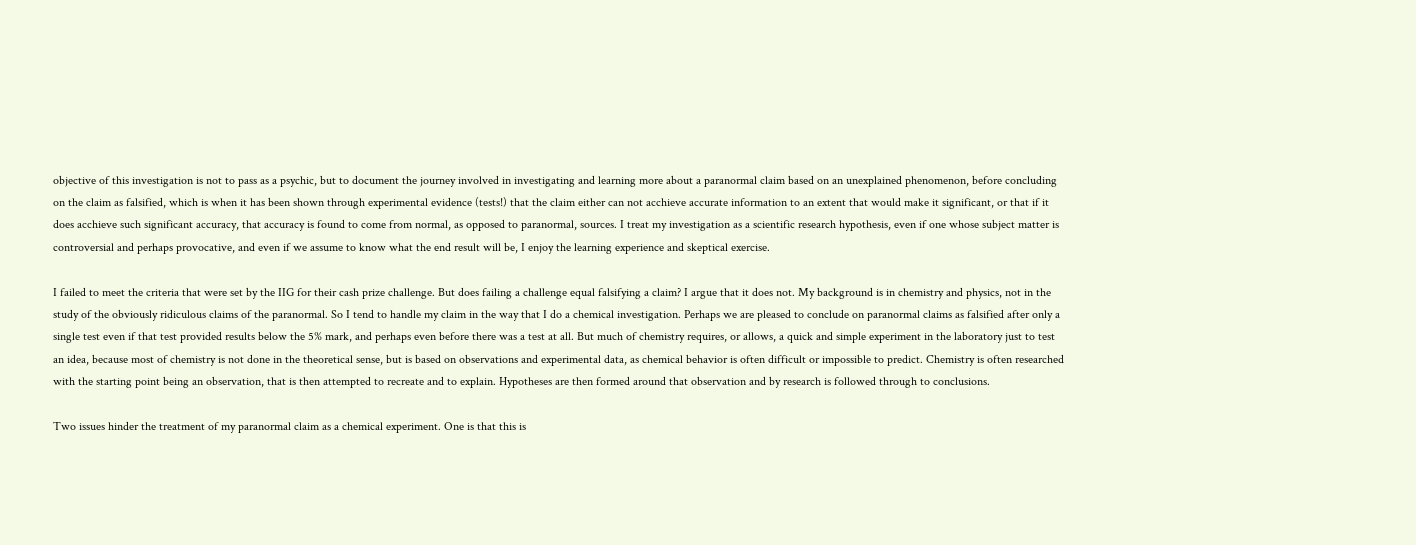objective of this investigation is not to pass as a psychic, but to document the journey involved in investigating and learning more about a paranormal claim based on an unexplained phenomenon, before concluding on the claim as falsified, which is when it has been shown through experimental evidence (tests!) that the claim either can not acchieve accurate information to an extent that would make it significant, or that if it does acchieve such significant accuracy, that accuracy is found to come from normal, as opposed to paranormal, sources. I treat my investigation as a scientific research hypothesis, even if one whose subject matter is controversial and perhaps provocative, and even if we assume to know what the end result will be, I enjoy the learning experience and skeptical exercise.

I failed to meet the criteria that were set by the IIG for their cash prize challenge. But does failing a challenge equal falsifying a claim? I argue that it does not. My background is in chemistry and physics, not in the study of the obviously ridiculous claims of the paranormal. So I tend to handle my claim in the way that I do a chemical investigation. Perhaps we are pleased to conclude on paranormal claims as falsified after only a single test even if that test provided results below the 5% mark, and perhaps even before there was a test at all. But much of chemistry requires, or allows, a quick and simple experiment in the laboratory just to test an idea, because most of chemistry is not done in the theoretical sense, but is based on observations and experimental data, as chemical behavior is often difficult or impossible to predict. Chemistry is often researched with the starting point being an observation, that is then attempted to recreate and to explain. Hypotheses are then formed around that observation and by research is followed through to conclusions.

Two issues hinder the treatment of my paranormal claim as a chemical experiment. One is that this is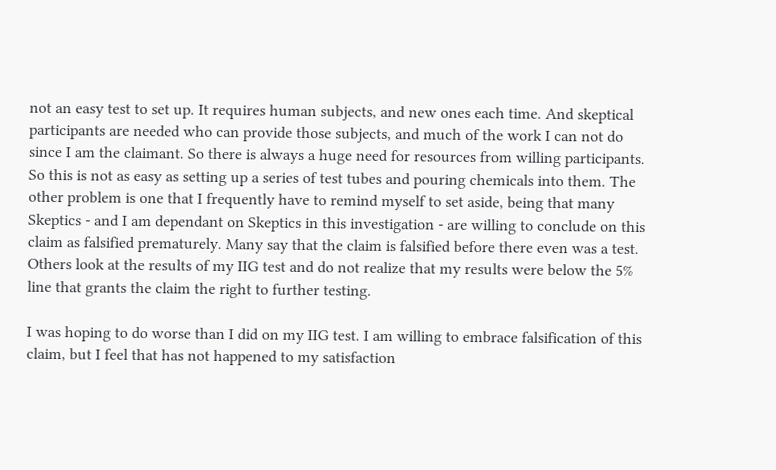not an easy test to set up. It requires human subjects, and new ones each time. And skeptical participants are needed who can provide those subjects, and much of the work I can not do since I am the claimant. So there is always a huge need for resources from willing participants. So this is not as easy as setting up a series of test tubes and pouring chemicals into them. The other problem is one that I frequently have to remind myself to set aside, being that many Skeptics - and I am dependant on Skeptics in this investigation - are willing to conclude on this claim as falsified prematurely. Many say that the claim is falsified before there even was a test. Others look at the results of my IIG test and do not realize that my results were below the 5% line that grants the claim the right to further testing.

I was hoping to do worse than I did on my IIG test. I am willing to embrace falsification of this claim, but I feel that has not happened to my satisfaction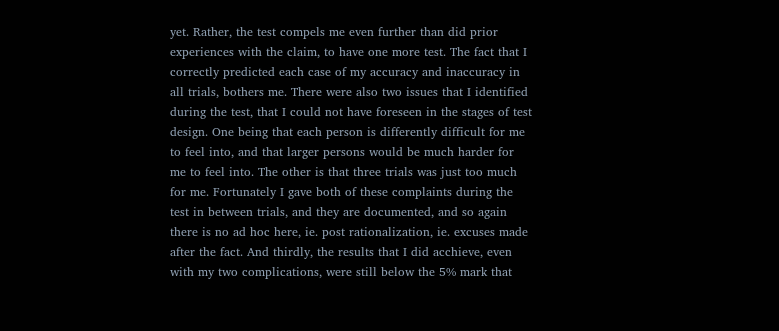yet. Rather, the test compels me even further than did prior experiences with the claim, to have one more test. The fact that I correctly predicted each case of my accuracy and inaccuracy in all trials, bothers me. There were also two issues that I identified during the test, that I could not have foreseen in the stages of test design. One being that each person is differently difficult for me to feel into, and that larger persons would be much harder for me to feel into. The other is that three trials was just too much for me. Fortunately I gave both of these complaints during the test in between trials, and they are documented, and so again there is no ad hoc here, ie. post rationalization, ie. excuses made after the fact. And thirdly, the results that I did acchieve, even with my two complications, were still below the 5% mark that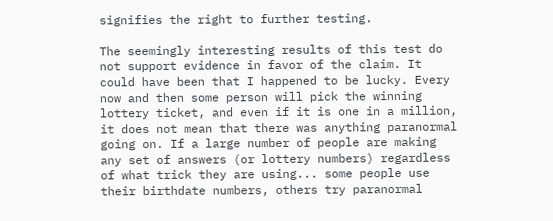signifies the right to further testing.

The seemingly interesting results of this test do not support evidence in favor of the claim. It could have been that I happened to be lucky. Every now and then some person will pick the winning lottery ticket, and even if it is one in a million, it does not mean that there was anything paranormal going on. If a large number of people are making any set of answers (or lottery numbers) regardless of what trick they are using... some people use their birthdate numbers, others try paranormal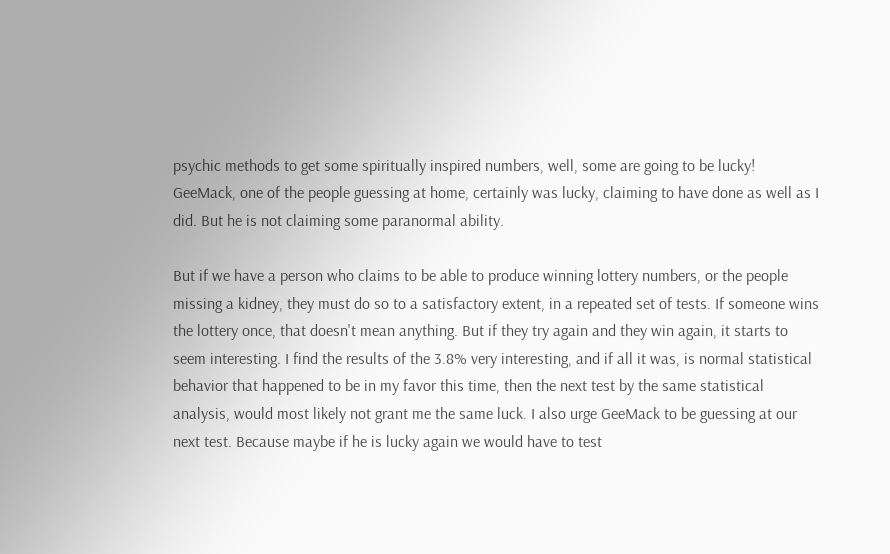psychic methods to get some spiritually inspired numbers, well, some are going to be lucky! GeeMack, one of the people guessing at home, certainly was lucky, claiming to have done as well as I did. But he is not claiming some paranormal ability.

But if we have a person who claims to be able to produce winning lottery numbers, or the people missing a kidney, they must do so to a satisfactory extent, in a repeated set of tests. If someone wins the lottery once, that doesn't mean anything. But if they try again and they win again, it starts to seem interesting. I find the results of the 3.8% very interesting, and if all it was, is normal statistical behavior that happened to be in my favor this time, then the next test by the same statistical analysis, would most likely not grant me the same luck. I also urge GeeMack to be guessing at our next test. Because maybe if he is lucky again we would have to test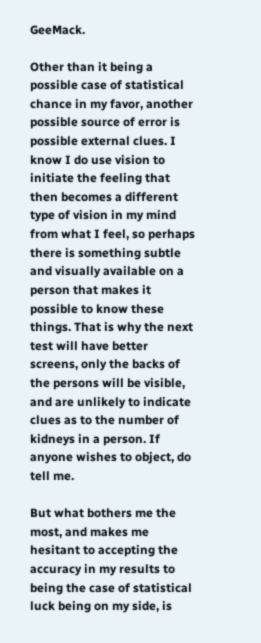GeeMack.

Other than it being a possible case of statistical chance in my favor, another possible source of error is possible external clues. I know I do use vision to initiate the feeling that then becomes a different type of vision in my mind from what I feel, so perhaps there is something subtle and visually available on a person that makes it possible to know these things. That is why the next test will have better screens, only the backs of the persons will be visible, and are unlikely to indicate clues as to the number of kidneys in a person. If anyone wishes to object, do tell me.

But what bothers me the most, and makes me hesitant to accepting the accuracy in my results to being the case of statistical luck being on my side, is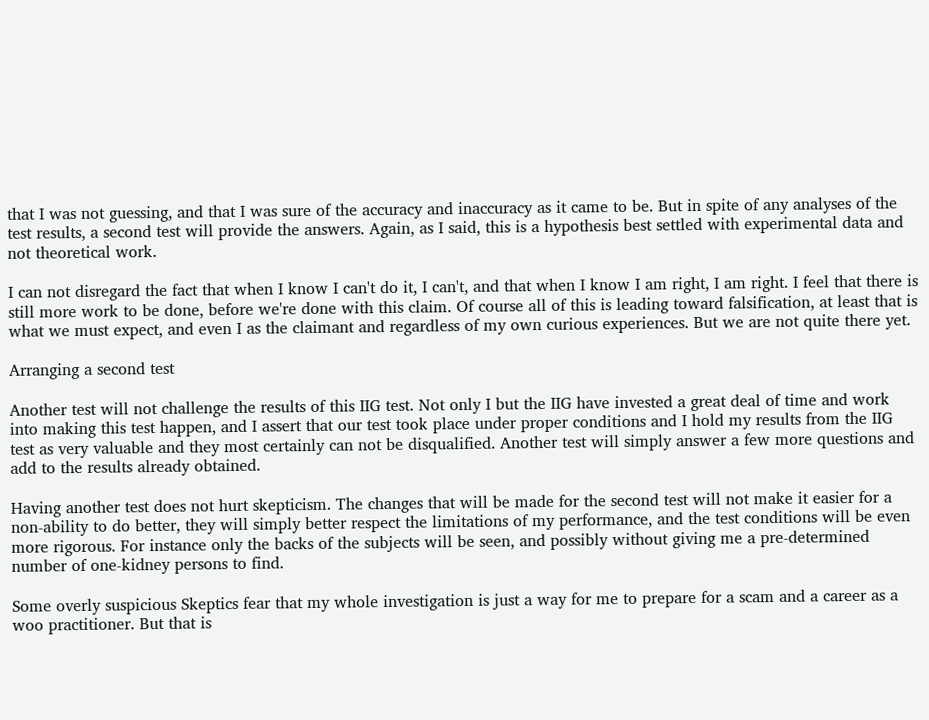that I was not guessing, and that I was sure of the accuracy and inaccuracy as it came to be. But in spite of any analyses of the test results, a second test will provide the answers. Again, as I said, this is a hypothesis best settled with experimental data and not theoretical work.

I can not disregard the fact that when I know I can't do it, I can't, and that when I know I am right, I am right. I feel that there is still more work to be done, before we're done with this claim. Of course all of this is leading toward falsification, at least that is what we must expect, and even I as the claimant and regardless of my own curious experiences. But we are not quite there yet.

Arranging a second test

Another test will not challenge the results of this IIG test. Not only I but the IIG have invested a great deal of time and work into making this test happen, and I assert that our test took place under proper conditions and I hold my results from the IIG test as very valuable and they most certainly can not be disqualified. Another test will simply answer a few more questions and add to the results already obtained.

Having another test does not hurt skepticism. The changes that will be made for the second test will not make it easier for a non-ability to do better, they will simply better respect the limitations of my performance, and the test conditions will be even more rigorous. For instance only the backs of the subjects will be seen, and possibly without giving me a pre-determined number of one-kidney persons to find.

Some overly suspicious Skeptics fear that my whole investigation is just a way for me to prepare for a scam and a career as a woo practitioner. But that is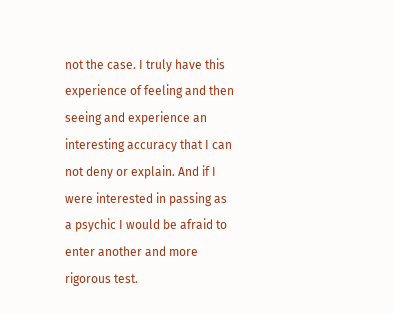not the case. I truly have this experience of feeling and then seeing and experience an interesting accuracy that I can not deny or explain. And if I were interested in passing as a psychic I would be afraid to enter another and more rigorous test.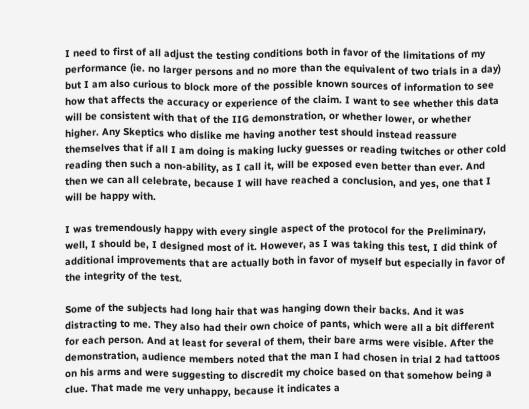I need to first of all adjust the testing conditions both in favor of the limitations of my performance (ie. no larger persons and no more than the equivalent of two trials in a day) but I am also curious to block more of the possible known sources of information to see how that affects the accuracy or experience of the claim. I want to see whether this data will be consistent with that of the IIG demonstration, or whether lower, or whether higher. Any Skeptics who dislike me having another test should instead reassure themselves that if all I am doing is making lucky guesses or reading twitches or other cold reading then such a non-ability, as I call it, will be exposed even better than ever. And then we can all celebrate, because I will have reached a conclusion, and yes, one that I will be happy with.

I was tremendously happy with every single aspect of the protocol for the Preliminary, well, I should be, I designed most of it. However, as I was taking this test, I did think of additional improvements that are actually both in favor of myself but especially in favor of the integrity of the test.

Some of the subjects had long hair that was hanging down their backs. And it was distracting to me. They also had their own choice of pants, which were all a bit different for each person. And at least for several of them, their bare arms were visible. After the demonstration, audience members noted that the man I had chosen in trial 2 had tattoos on his arms and were suggesting to discredit my choice based on that somehow being a clue. That made me very unhappy, because it indicates a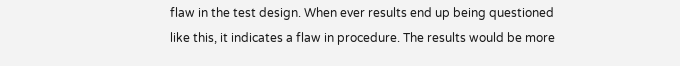flaw in the test design. When ever results end up being questioned like this, it indicates a flaw in procedure. The results would be more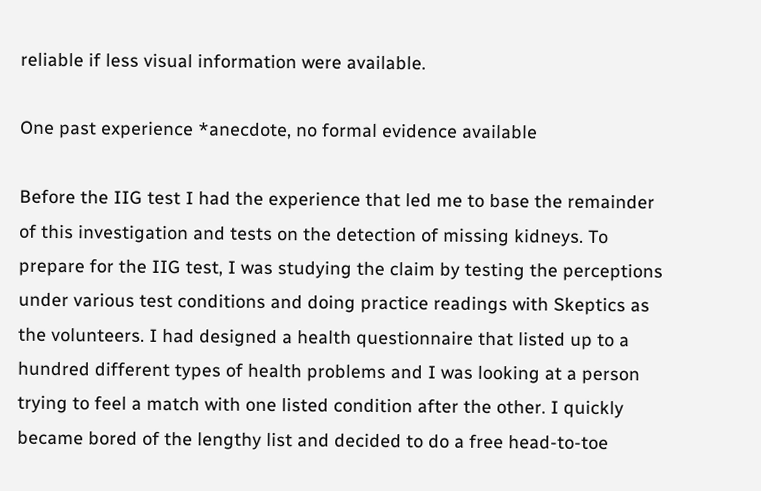reliable if less visual information were available.

One past experience *anecdote, no formal evidence available

Before the IIG test I had the experience that led me to base the remainder of this investigation and tests on the detection of missing kidneys. To prepare for the IIG test, I was studying the claim by testing the perceptions under various test conditions and doing practice readings with Skeptics as the volunteers. I had designed a health questionnaire that listed up to a hundred different types of health problems and I was looking at a person trying to feel a match with one listed condition after the other. I quickly became bored of the lengthy list and decided to do a free head-to-toe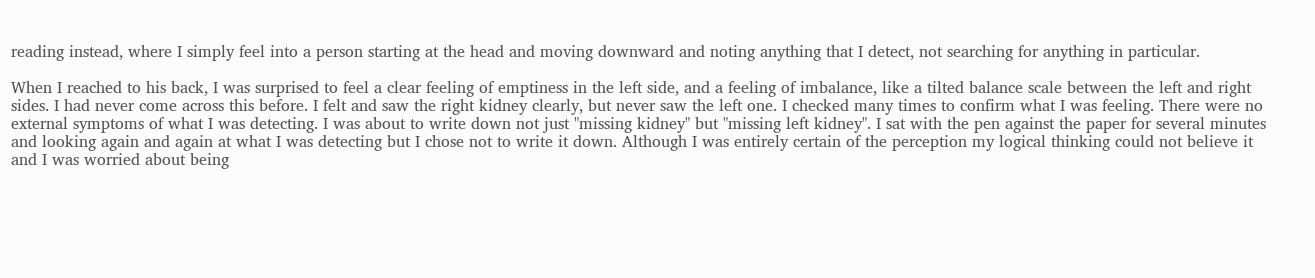reading instead, where I simply feel into a person starting at the head and moving downward and noting anything that I detect, not searching for anything in particular.

When I reached to his back, I was surprised to feel a clear feeling of emptiness in the left side, and a feeling of imbalance, like a tilted balance scale between the left and right sides. I had never come across this before. I felt and saw the right kidney clearly, but never saw the left one. I checked many times to confirm what I was feeling. There were no external symptoms of what I was detecting. I was about to write down not just "missing kidney" but "missing left kidney". I sat with the pen against the paper for several minutes and looking again and again at what I was detecting but I chose not to write it down. Although I was entirely certain of the perception my logical thinking could not believe it and I was worried about being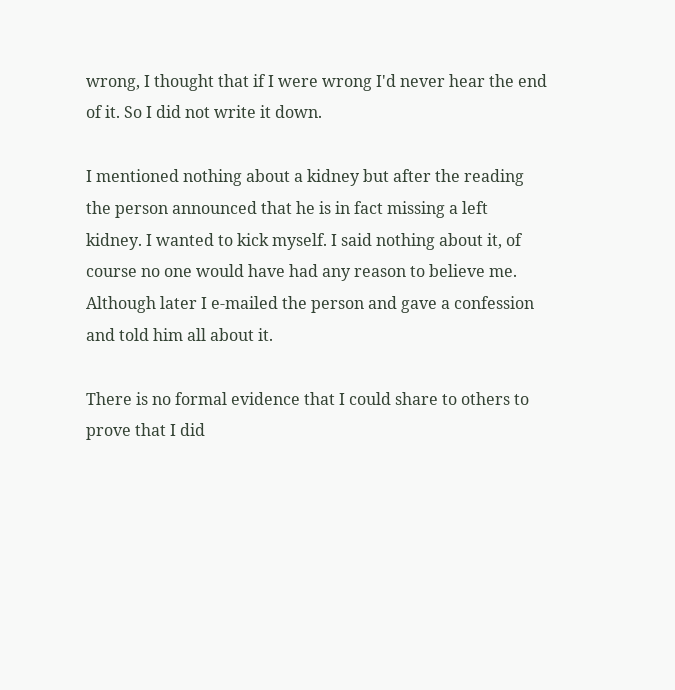wrong, I thought that if I were wrong I'd never hear the end of it. So I did not write it down.

I mentioned nothing about a kidney but after the reading the person announced that he is in fact missing a left kidney. I wanted to kick myself. I said nothing about it, of course no one would have had any reason to believe me. Although later I e-mailed the person and gave a confession and told him all about it.

There is no formal evidence that I could share to others to prove that I did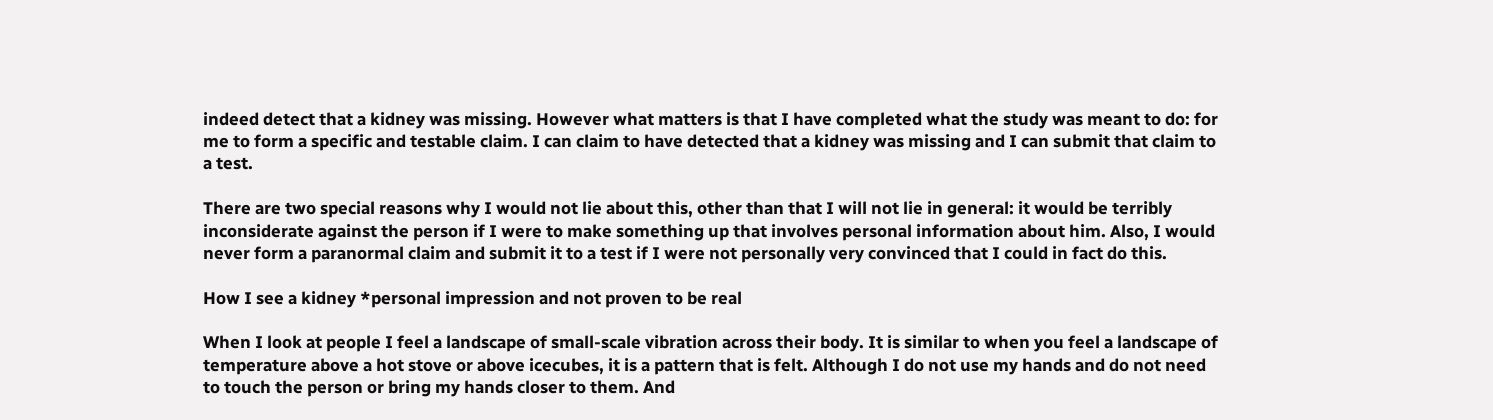indeed detect that a kidney was missing. However what matters is that I have completed what the study was meant to do: for me to form a specific and testable claim. I can claim to have detected that a kidney was missing and I can submit that claim to a test.

There are two special reasons why I would not lie about this, other than that I will not lie in general: it would be terribly inconsiderate against the person if I were to make something up that involves personal information about him. Also, I would never form a paranormal claim and submit it to a test if I were not personally very convinced that I could in fact do this.

How I see a kidney *personal impression and not proven to be real

When I look at people I feel a landscape of small-scale vibration across their body. It is similar to when you feel a landscape of temperature above a hot stove or above icecubes, it is a pattern that is felt. Although I do not use my hands and do not need to touch the person or bring my hands closer to them. And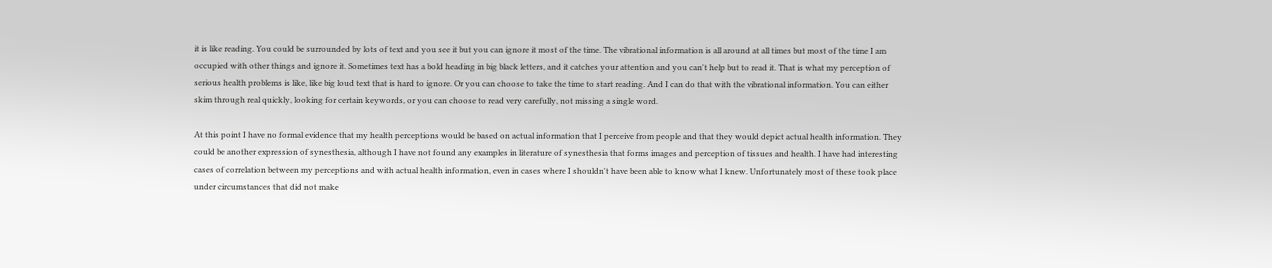it is like reading. You could be surrounded by lots of text and you see it but you can ignore it most of the time. The vibrational information is all around at all times but most of the time I am occupied with other things and ignore it. Sometimes text has a bold heading in big black letters, and it catches your attention and you can't help but to read it. That is what my perception of serious health problems is like, like big loud text that is hard to ignore. Or you can choose to take the time to start reading. And I can do that with the vibrational information. You can either skim through real quickly, looking for certain keywords, or you can choose to read very carefully, not missing a single word.

At this point I have no formal evidence that my health perceptions would be based on actual information that I perceive from people and that they would depict actual health information. They could be another expression of synesthesia, although I have not found any examples in literature of synesthesia that forms images and perception of tissues and health. I have had interesting cases of correlation between my perceptions and with actual health information, even in cases where I shouldn't have been able to know what I knew. Unfortunately most of these took place under circumstances that did not make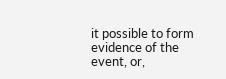it possible to form evidence of the event, or,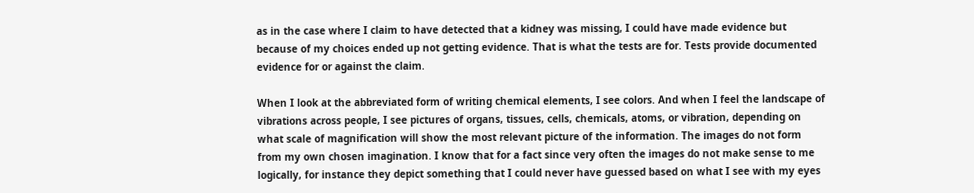as in the case where I claim to have detected that a kidney was missing, I could have made evidence but because of my choices ended up not getting evidence. That is what the tests are for. Tests provide documented evidence for or against the claim.

When I look at the abbreviated form of writing chemical elements, I see colors. And when I feel the landscape of vibrations across people, I see pictures of organs, tissues, cells, chemicals, atoms, or vibration, depending on what scale of magnification will show the most relevant picture of the information. The images do not form from my own chosen imagination. I know that for a fact since very often the images do not make sense to me logically, for instance they depict something that I could never have guessed based on what I see with my eyes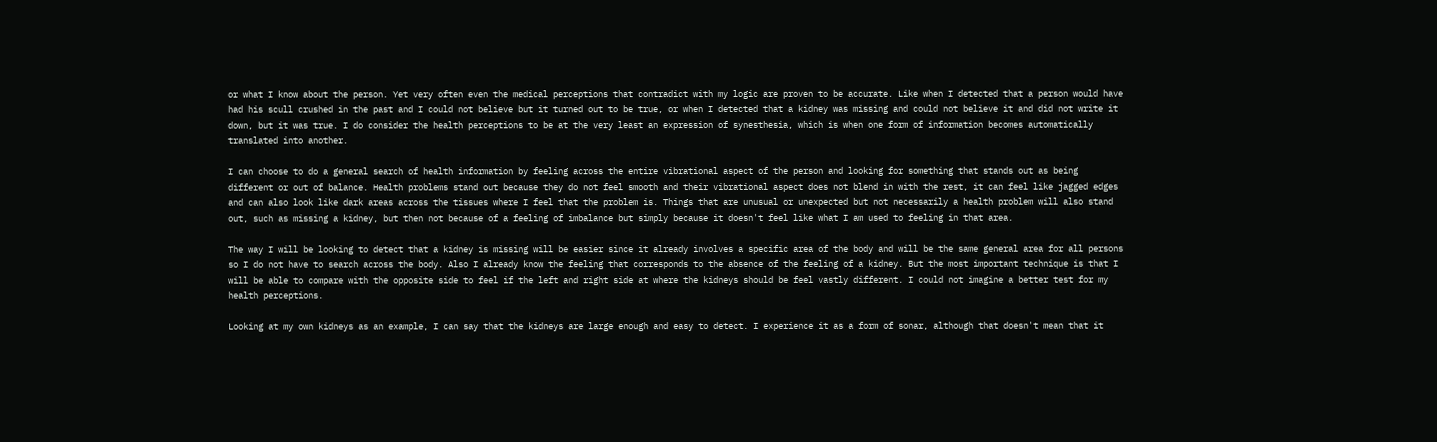or what I know about the person. Yet very often even the medical perceptions that contradict with my logic are proven to be accurate. Like when I detected that a person would have had his scull crushed in the past and I could not believe but it turned out to be true, or when I detected that a kidney was missing and could not believe it and did not write it down, but it was true. I do consider the health perceptions to be at the very least an expression of synesthesia, which is when one form of information becomes automatically translated into another.

I can choose to do a general search of health information by feeling across the entire vibrational aspect of the person and looking for something that stands out as being different or out of balance. Health problems stand out because they do not feel smooth and their vibrational aspect does not blend in with the rest, it can feel like jagged edges and can also look like dark areas across the tissues where I feel that the problem is. Things that are unusual or unexpected but not necessarily a health problem will also stand out, such as missing a kidney, but then not because of a feeling of imbalance but simply because it doesn't feel like what I am used to feeling in that area.

The way I will be looking to detect that a kidney is missing will be easier since it already involves a specific area of the body and will be the same general area for all persons so I do not have to search across the body. Also I already know the feeling that corresponds to the absence of the feeling of a kidney. But the most important technique is that I will be able to compare with the opposite side to feel if the left and right side at where the kidneys should be feel vastly different. I could not imagine a better test for my health perceptions.

Looking at my own kidneys as an example, I can say that the kidneys are large enough and easy to detect. I experience it as a form of sonar, although that doesn't mean that it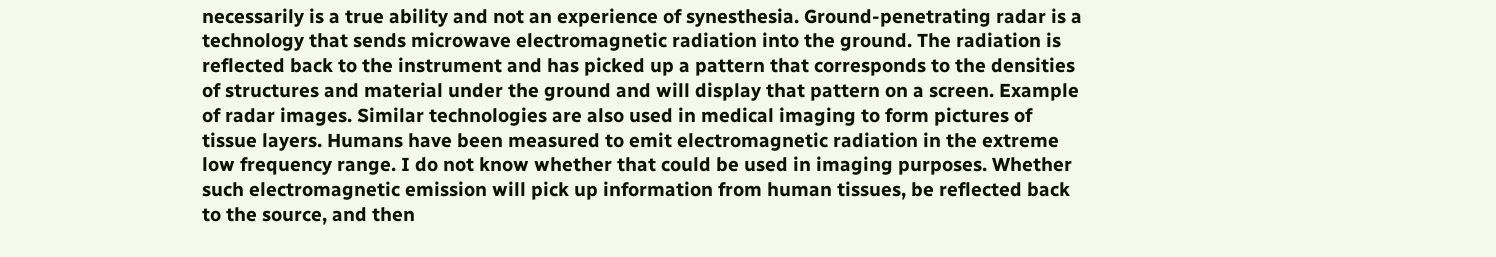necessarily is a true ability and not an experience of synesthesia. Ground-penetrating radar is a technology that sends microwave electromagnetic radiation into the ground. The radiation is reflected back to the instrument and has picked up a pattern that corresponds to the densities of structures and material under the ground and will display that pattern on a screen. Example of radar images. Similar technologies are also used in medical imaging to form pictures of tissue layers. Humans have been measured to emit electromagnetic radiation in the extreme low frequency range. I do not know whether that could be used in imaging purposes. Whether such electromagnetic emission will pick up information from human tissues, be reflected back to the source, and then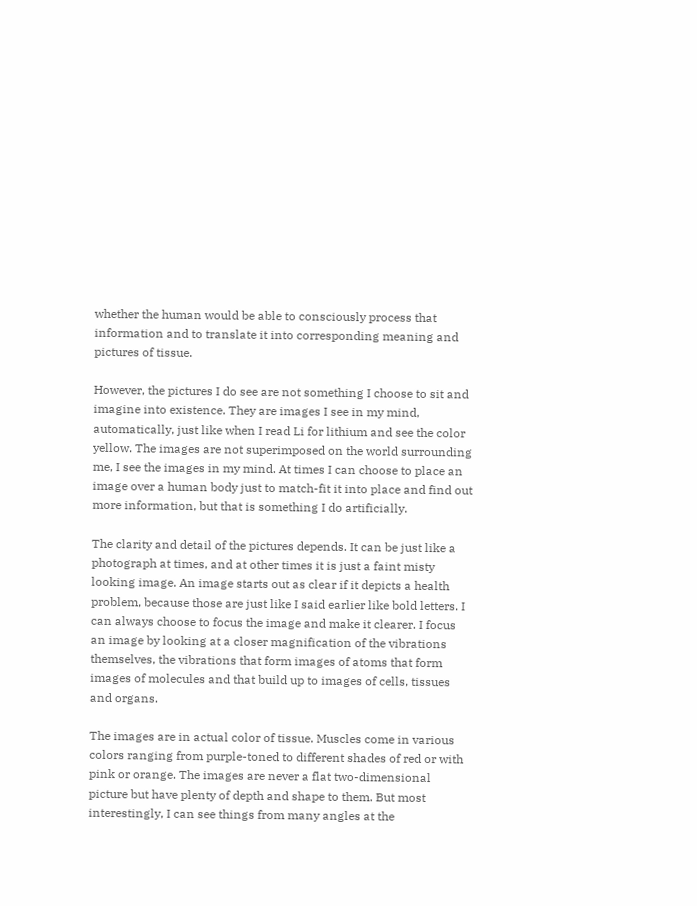whether the human would be able to consciously process that information and to translate it into corresponding meaning and pictures of tissue.

However, the pictures I do see are not something I choose to sit and imagine into existence. They are images I see in my mind, automatically, just like when I read Li for lithium and see the color yellow. The images are not superimposed on the world surrounding me, I see the images in my mind. At times I can choose to place an image over a human body just to match-fit it into place and find out more information, but that is something I do artificially.

The clarity and detail of the pictures depends. It can be just like a photograph at times, and at other times it is just a faint misty looking image. An image starts out as clear if it depicts a health problem, because those are just like I said earlier like bold letters. I can always choose to focus the image and make it clearer. I focus an image by looking at a closer magnification of the vibrations themselves, the vibrations that form images of atoms that form images of molecules and that build up to images of cells, tissues and organs.

The images are in actual color of tissue. Muscles come in various colors ranging from purple-toned to different shades of red or with pink or orange. The images are never a flat two-dimensional picture but have plenty of depth and shape to them. But most interestingly, I can see things from many angles at the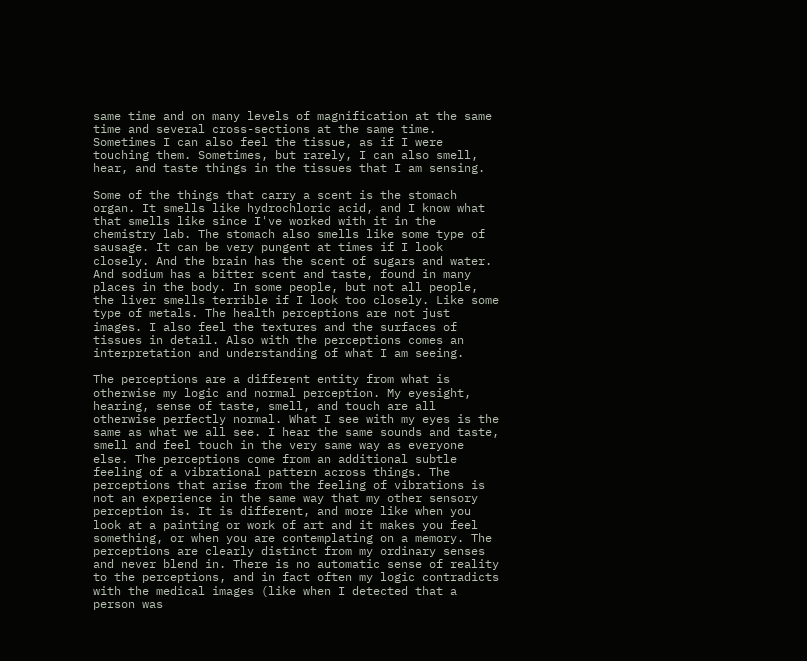same time and on many levels of magnification at the same time and several cross-sections at the same time. Sometimes I can also feel the tissue, as if I were touching them. Sometimes, but rarely, I can also smell, hear, and taste things in the tissues that I am sensing.

Some of the things that carry a scent is the stomach organ. It smells like hydrochloric acid, and I know what that smells like since I've worked with it in the chemistry lab. The stomach also smells like some type of sausage. It can be very pungent at times if I look closely. And the brain has the scent of sugars and water. And sodium has a bitter scent and taste, found in many places in the body. In some people, but not all people, the liver smells terrible if I look too closely. Like some type of metals. The health perceptions are not just images. I also feel the textures and the surfaces of tissues in detail. Also with the perceptions comes an interpretation and understanding of what I am seeing.

The perceptions are a different entity from what is otherwise my logic and normal perception. My eyesight, hearing, sense of taste, smell, and touch are all otherwise perfectly normal. What I see with my eyes is the same as what we all see. I hear the same sounds and taste, smell and feel touch in the very same way as everyone else. The perceptions come from an additional subtle feeling of a vibrational pattern across things. The perceptions that arise from the feeling of vibrations is not an experience in the same way that my other sensory perception is. It is different, and more like when you look at a painting or work of art and it makes you feel something, or when you are contemplating on a memory. The perceptions are clearly distinct from my ordinary senses and never blend in. There is no automatic sense of reality to the perceptions, and in fact often my logic contradicts with the medical images (like when I detected that a person was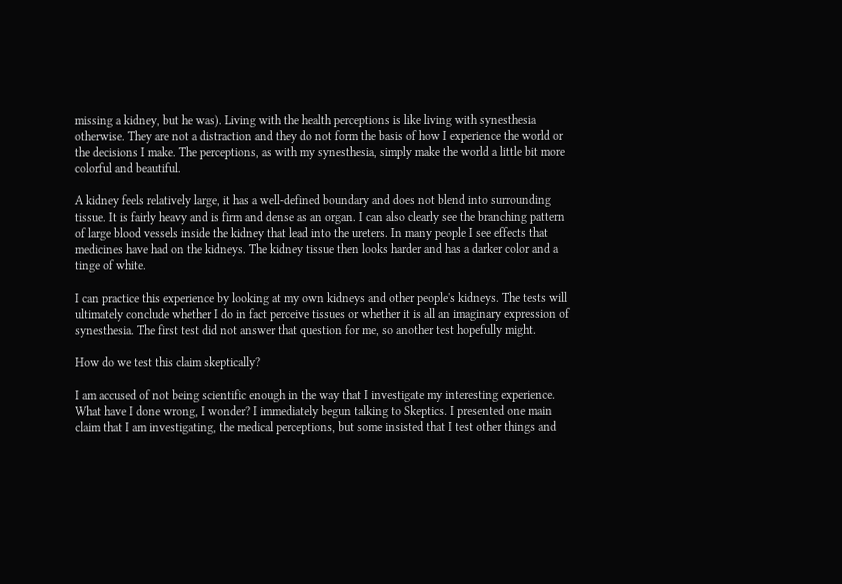missing a kidney, but he was). Living with the health perceptions is like living with synesthesia otherwise. They are not a distraction and they do not form the basis of how I experience the world or the decisions I make. The perceptions, as with my synesthesia, simply make the world a little bit more colorful and beautiful.

A kidney feels relatively large, it has a well-defined boundary and does not blend into surrounding tissue. It is fairly heavy and is firm and dense as an organ. I can also clearly see the branching pattern of large blood vessels inside the kidney that lead into the ureters. In many people I see effects that medicines have had on the kidneys. The kidney tissue then looks harder and has a darker color and a tinge of white.

I can practice this experience by looking at my own kidneys and other people's kidneys. The tests will ultimately conclude whether I do in fact perceive tissues or whether it is all an imaginary expression of synesthesia. The first test did not answer that question for me, so another test hopefully might.

How do we test this claim skeptically?

I am accused of not being scientific enough in the way that I investigate my interesting experience. What have I done wrong, I wonder? I immediately begun talking to Skeptics. I presented one main claim that I am investigating, the medical perceptions, but some insisted that I test other things and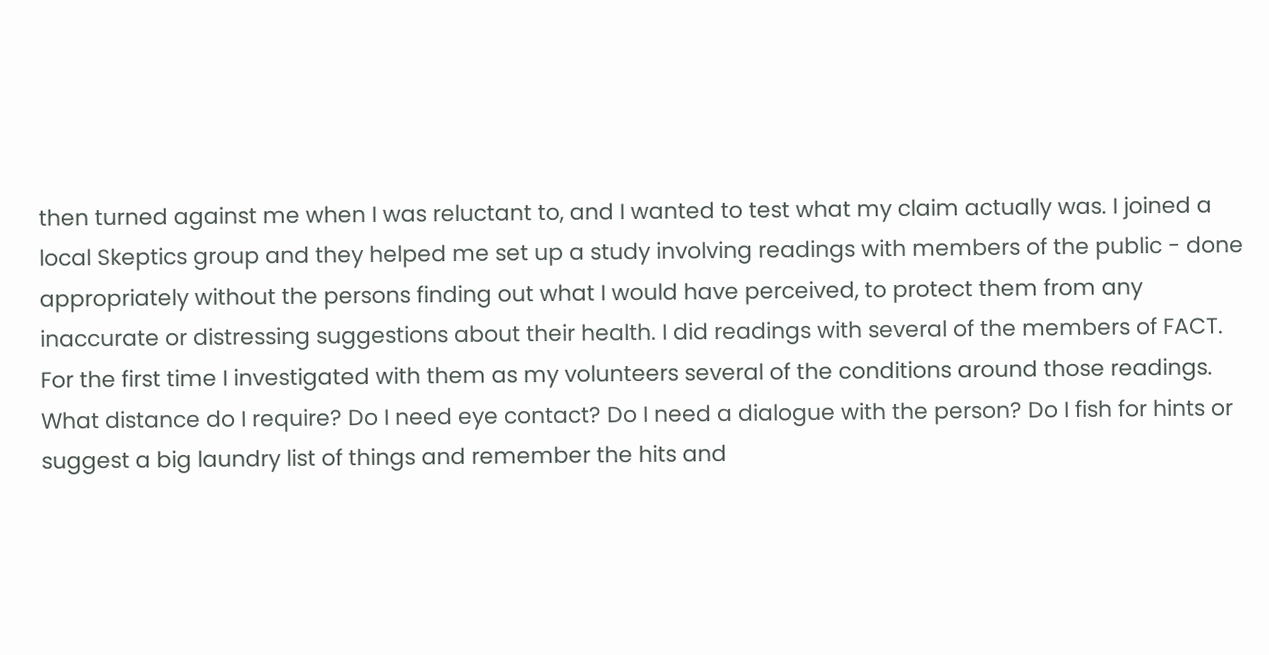then turned against me when I was reluctant to, and I wanted to test what my claim actually was. I joined a local Skeptics group and they helped me set up a study involving readings with members of the public - done appropriately without the persons finding out what I would have perceived, to protect them from any inaccurate or distressing suggestions about their health. I did readings with several of the members of FACT. For the first time I investigated with them as my volunteers several of the conditions around those readings. What distance do I require? Do I need eye contact? Do I need a dialogue with the person? Do I fish for hints or suggest a big laundry list of things and remember the hits and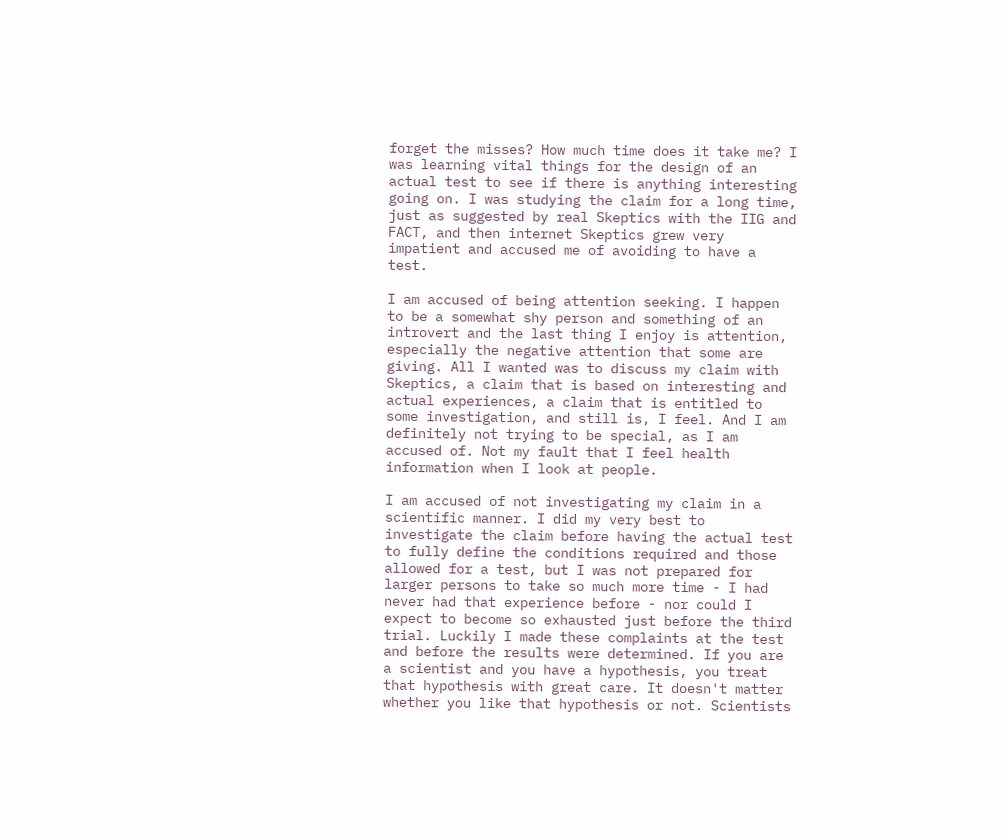forget the misses? How much time does it take me? I was learning vital things for the design of an actual test to see if there is anything interesting going on. I was studying the claim for a long time, just as suggested by real Skeptics with the IIG and FACT, and then internet Skeptics grew very impatient and accused me of avoiding to have a test.

I am accused of being attention seeking. I happen to be a somewhat shy person and something of an introvert and the last thing I enjoy is attention, especially the negative attention that some are giving. All I wanted was to discuss my claim with Skeptics, a claim that is based on interesting and actual experiences, a claim that is entitled to some investigation, and still is, I feel. And I am definitely not trying to be special, as I am accused of. Not my fault that I feel health information when I look at people.

I am accused of not investigating my claim in a scientific manner. I did my very best to investigate the claim before having the actual test to fully define the conditions required and those allowed for a test, but I was not prepared for larger persons to take so much more time - I had never had that experience before - nor could I expect to become so exhausted just before the third trial. Luckily I made these complaints at the test and before the results were determined. If you are a scientist and you have a hypothesis, you treat that hypothesis with great care. It doesn't matter whether you like that hypothesis or not. Scientists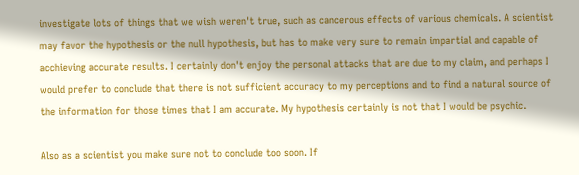investigate lots of things that we wish weren't true, such as cancerous effects of various chemicals. A scientist may favor the hypothesis or the null hypothesis, but has to make very sure to remain impartial and capable of acchieving accurate results. I certainly don't enjoy the personal attacks that are due to my claim, and perhaps I would prefer to conclude that there is not sufficient accuracy to my perceptions and to find a natural source of the information for those times that I am accurate. My hypothesis certainly is not that I would be psychic.

Also as a scientist you make sure not to conclude too soon. If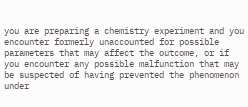you are preparing a chemistry experiment and you encounter formerly unaccounted for possible parameters that may affect the outcome, or if you encounter any possible malfunction that may be suspected of having prevented the phenomenon under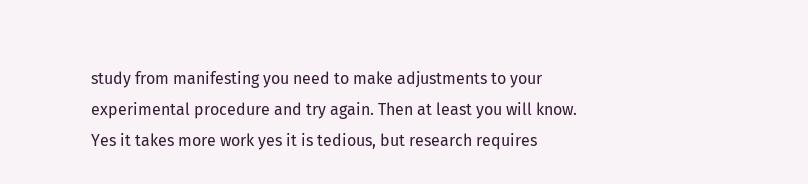study from manifesting you need to make adjustments to your experimental procedure and try again. Then at least you will know. Yes it takes more work yes it is tedious, but research requires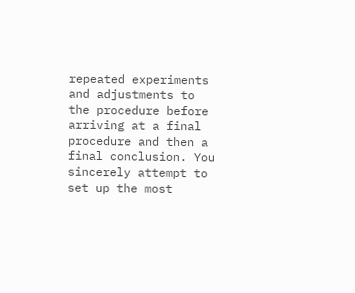repeated experiments and adjustments to the procedure before arriving at a final procedure and then a final conclusion. You sincerely attempt to set up the most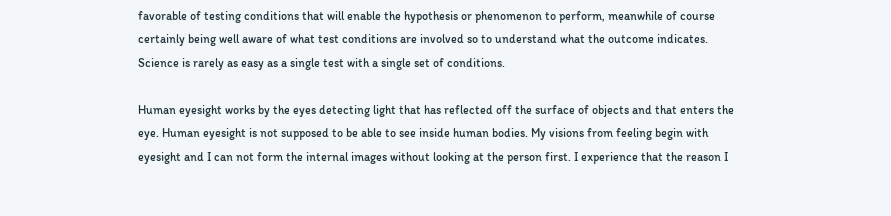favorable of testing conditions that will enable the hypothesis or phenomenon to perform, meanwhile of course certainly being well aware of what test conditions are involved so to understand what the outcome indicates. Science is rarely as easy as a single test with a single set of conditions.

Human eyesight works by the eyes detecting light that has reflected off the surface of objects and that enters the eye. Human eyesight is not supposed to be able to see inside human bodies. My visions from feeling begin with eyesight and I can not form the internal images without looking at the person first. I experience that the reason I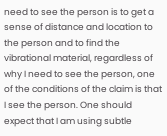need to see the person is to get a sense of distance and location to the person and to find the vibrational material, regardless of why I need to see the person, one of the conditions of the claim is that I see the person. One should expect that I am using subtle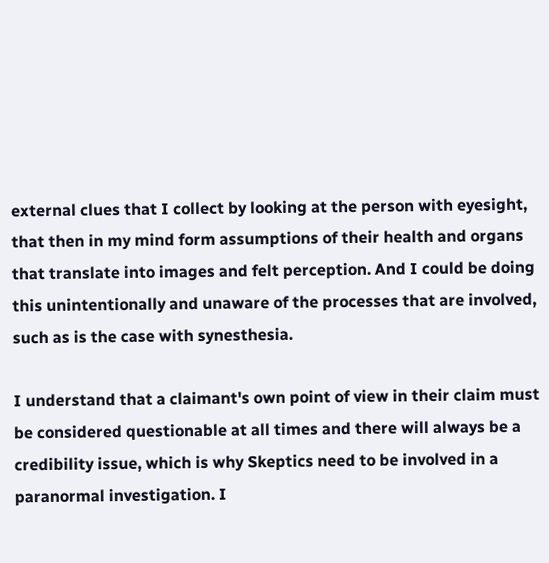external clues that I collect by looking at the person with eyesight, that then in my mind form assumptions of their health and organs that translate into images and felt perception. And I could be doing this unintentionally and unaware of the processes that are involved, such as is the case with synesthesia.

I understand that a claimant's own point of view in their claim must be considered questionable at all times and there will always be a credibility issue, which is why Skeptics need to be involved in a paranormal investigation. I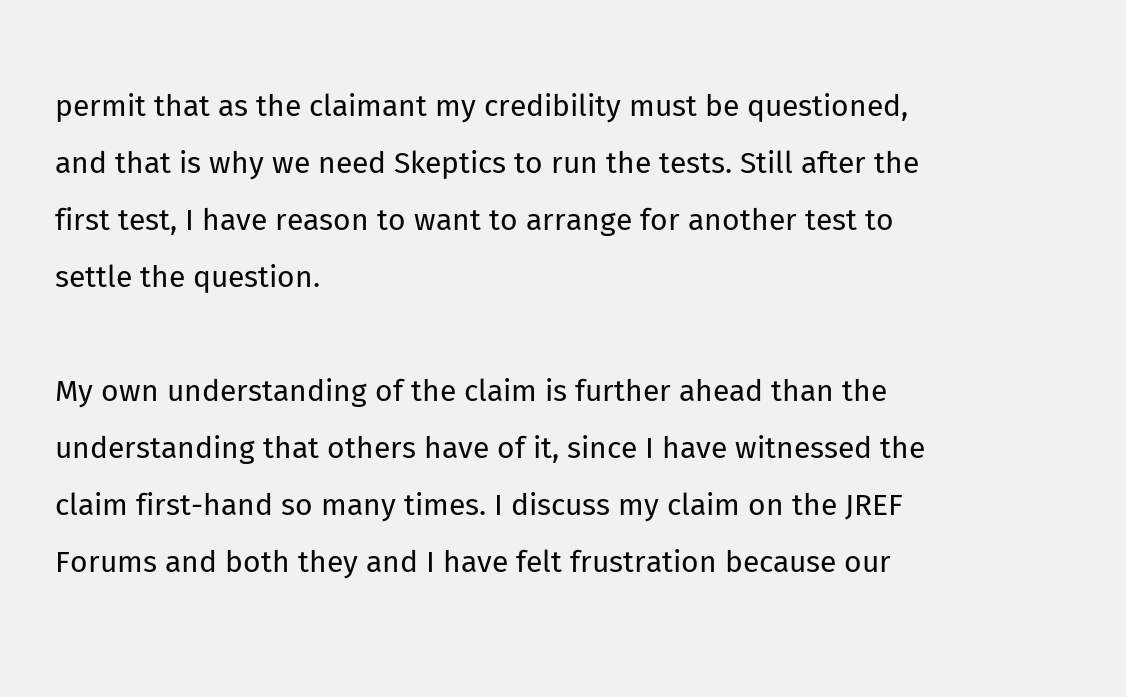permit that as the claimant my credibility must be questioned, and that is why we need Skeptics to run the tests. Still after the first test, I have reason to want to arrange for another test to settle the question.

My own understanding of the claim is further ahead than the understanding that others have of it, since I have witnessed the claim first-hand so many times. I discuss my claim on the JREF Forums and both they and I have felt frustration because our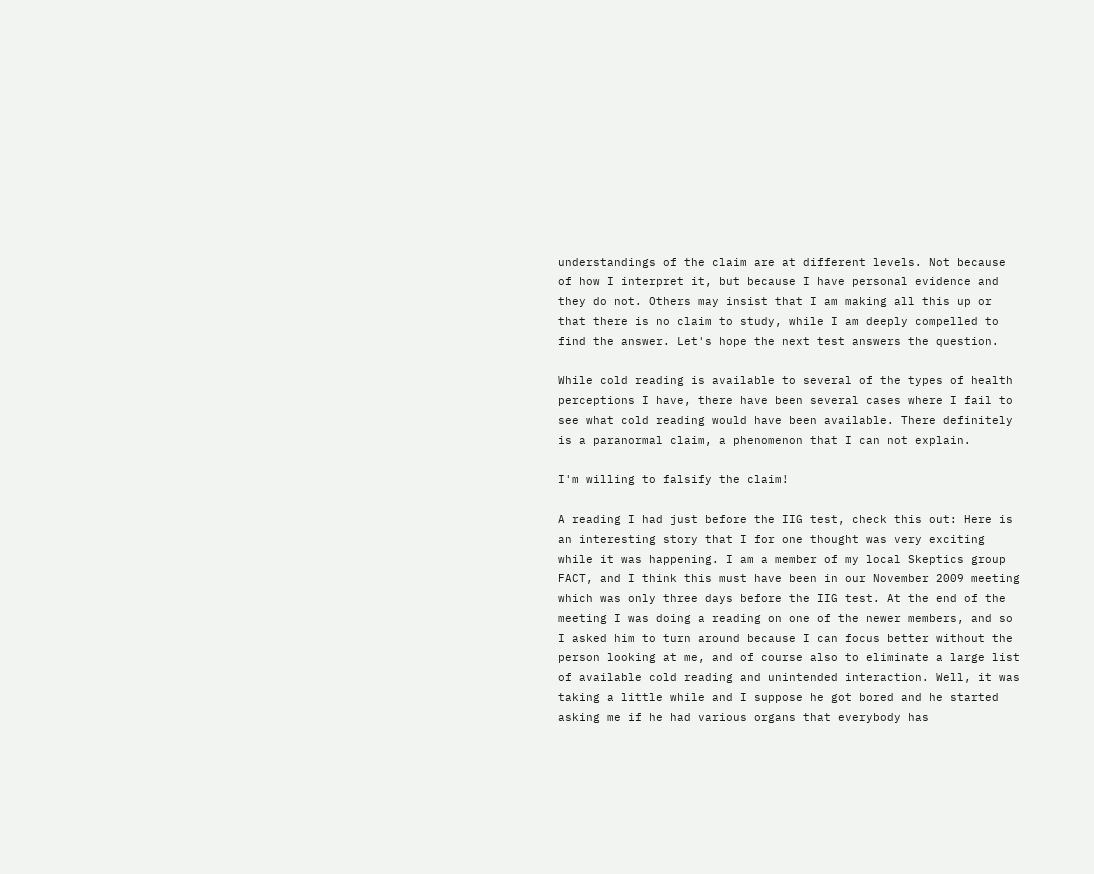understandings of the claim are at different levels. Not because of how I interpret it, but because I have personal evidence and they do not. Others may insist that I am making all this up or that there is no claim to study, while I am deeply compelled to find the answer. Let's hope the next test answers the question.

While cold reading is available to several of the types of health perceptions I have, there have been several cases where I fail to see what cold reading would have been available. There definitely is a paranormal claim, a phenomenon that I can not explain.

I'm willing to falsify the claim!

A reading I had just before the IIG test, check this out: Here is an interesting story that I for one thought was very exciting while it was happening. I am a member of my local Skeptics group FACT, and I think this must have been in our November 2009 meeting which was only three days before the IIG test. At the end of the meeting I was doing a reading on one of the newer members, and so I asked him to turn around because I can focus better without the person looking at me, and of course also to eliminate a large list of available cold reading and unintended interaction. Well, it was taking a little while and I suppose he got bored and he started asking me if he had various organs that everybody has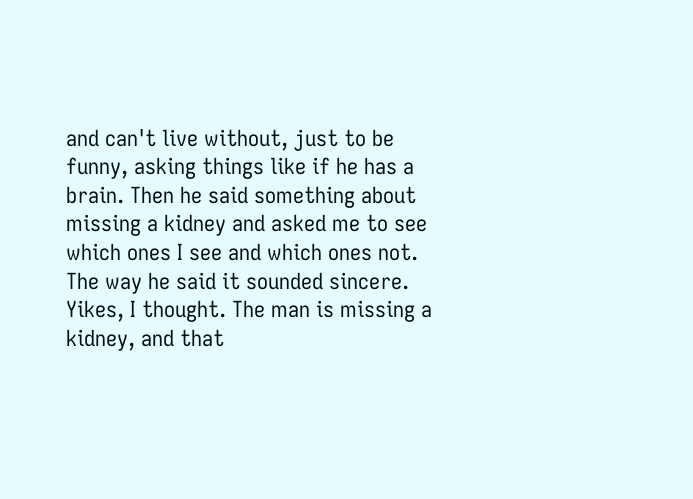and can't live without, just to be funny, asking things like if he has a brain. Then he said something about missing a kidney and asked me to see which ones I see and which ones not. The way he said it sounded sincere. Yikes, I thought. The man is missing a kidney, and that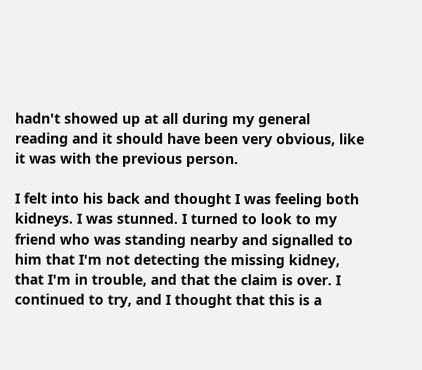hadn't showed up at all during my general reading and it should have been very obvious, like it was with the previous person.

I felt into his back and thought I was feeling both kidneys. I was stunned. I turned to look to my friend who was standing nearby and signalled to him that I'm not detecting the missing kidney, that I'm in trouble, and that the claim is over. I continued to try, and I thought that this is a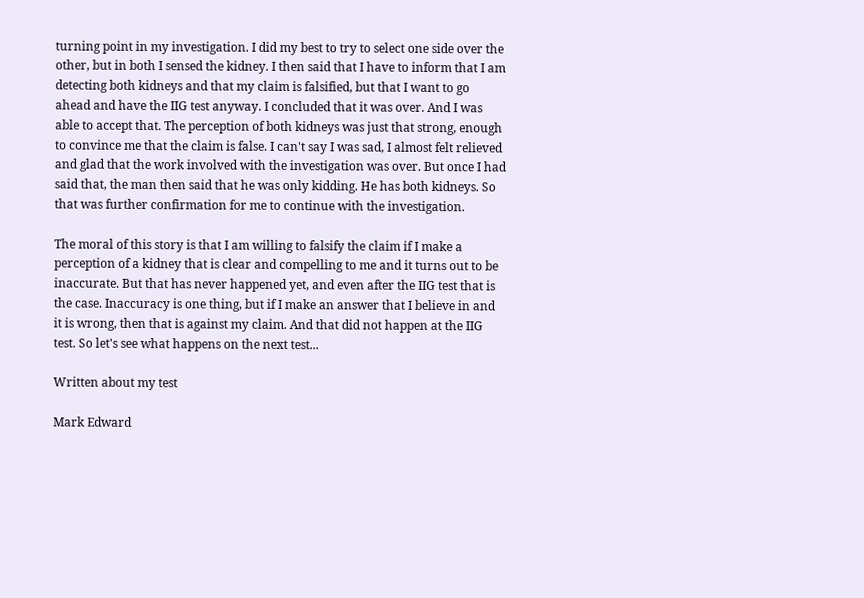turning point in my investigation. I did my best to try to select one side over the other, but in both I sensed the kidney. I then said that I have to inform that I am detecting both kidneys and that my claim is falsified, but that I want to go ahead and have the IIG test anyway. I concluded that it was over. And I was able to accept that. The perception of both kidneys was just that strong, enough to convince me that the claim is false. I can't say I was sad, I almost felt relieved and glad that the work involved with the investigation was over. But once I had said that, the man then said that he was only kidding. He has both kidneys. So that was further confirmation for me to continue with the investigation.

The moral of this story is that I am willing to falsify the claim if I make a perception of a kidney that is clear and compelling to me and it turns out to be inaccurate. But that has never happened yet, and even after the IIG test that is the case. Inaccuracy is one thing, but if I make an answer that I believe in and it is wrong, then that is against my claim. And that did not happen at the IIG test. So let's see what happens on the next test...

Written about my test

Mark Edward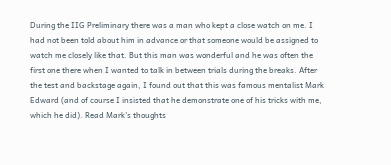During the IIG Preliminary there was a man who kept a close watch on me. I had not been told about him in advance or that someone would be assigned to watch me closely like that. But this man was wonderful and he was often the first one there when I wanted to talk in between trials during the breaks. After the test and backstage again, I found out that this was famous mentalist Mark Edward (and of course I insisted that he demonstrate one of his tricks with me, which he did). Read Mark's thoughts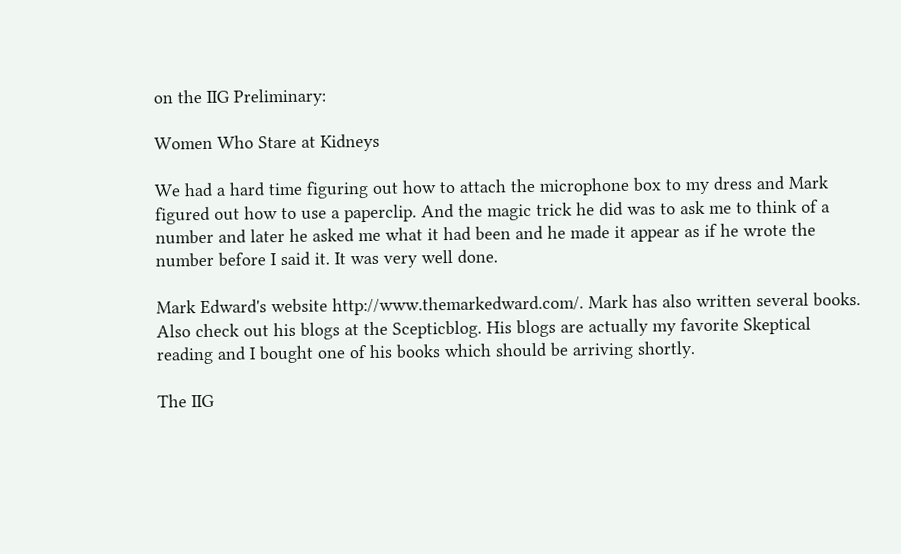on the IIG Preliminary:

Women Who Stare at Kidneys

We had a hard time figuring out how to attach the microphone box to my dress and Mark figured out how to use a paperclip. And the magic trick he did was to ask me to think of a number and later he asked me what it had been and he made it appear as if he wrote the number before I said it. It was very well done.

Mark Edward's website http://www.themarkedward.com/. Mark has also written several books.
Also check out his blogs at the Scepticblog. His blogs are actually my favorite Skeptical reading and I bought one of his books which should be arriving shortly.

The IIG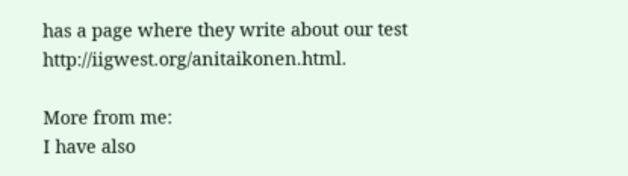has a page where they write about our test http://iigwest.org/anitaikonen.html.

More from me:
I have also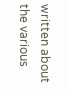written about the various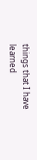things that I have learned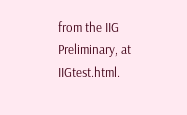from the IIG Preliminary, at IIGtest.html.